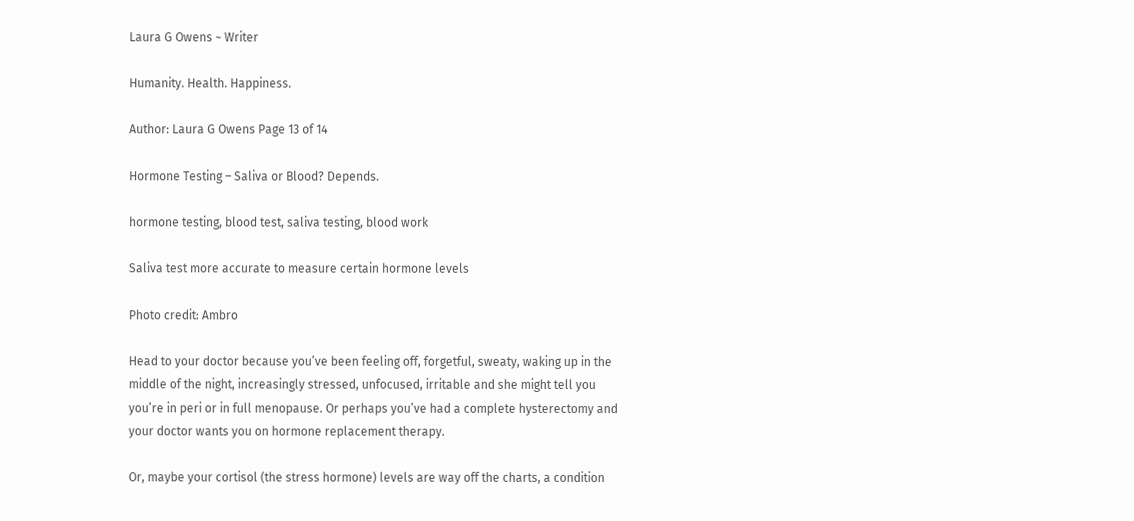Laura G Owens ~ Writer

Humanity. Health. Happiness.

Author: Laura G Owens Page 13 of 14

Hormone Testing – Saliva or Blood? Depends.

hormone testing, blood test, saliva testing, blood work

Saliva test more accurate to measure certain hormone levels

Photo credit: Ambro

Head to your doctor because you’ve been feeling off, forgetful, sweaty, waking up in the middle of the night, increasingly stressed, unfocused, irritable and she might tell you you’re in peri or in full menopause. Or perhaps you’ve had a complete hysterectomy and your doctor wants you on hormone replacement therapy.

Or, maybe your cortisol (the stress hormone) levels are way off the charts, a condition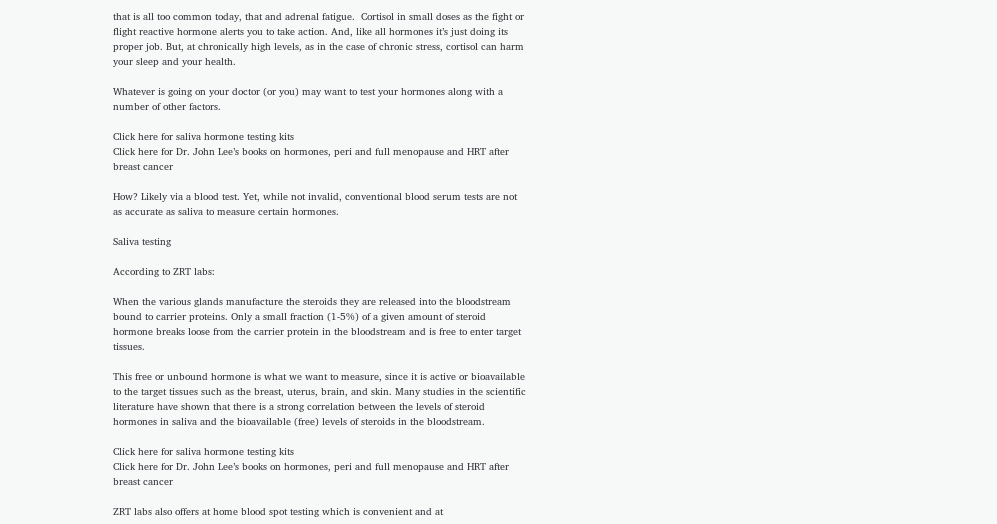that is all too common today, that and adrenal fatigue.  Cortisol in small doses as the fight or flight reactive hormone alerts you to take action. And, like all hormones it’s just doing its proper job. But, at chronically high levels, as in the case of chronic stress, cortisol can harm your sleep and your health.

Whatever is going on your doctor (or you) may want to test your hormones along with a number of other factors.

Click here for saliva hormone testing kits
Click here for Dr. John Lee’s books on hormones, peri and full menopause and HRT after breast cancer

How? Likely via a blood test. Yet, while not invalid, conventional blood serum tests are not as accurate as saliva to measure certain hormones.

Saliva testing

According to ZRT labs:

When the various glands manufacture the steroids they are released into the bloodstream bound to carrier proteins. Only a small fraction (1-5%) of a given amount of steroid hormone breaks loose from the carrier protein in the bloodstream and is free to enter target tissues.

This free or unbound hormone is what we want to measure, since it is active or bioavailable to the target tissues such as the breast, uterus, brain, and skin. Many studies in the scientific literature have shown that there is a strong correlation between the levels of steroid hormones in saliva and the bioavailable (free) levels of steroids in the bloodstream.

Click here for saliva hormone testing kits
Click here for Dr. John Lee’s books on hormones, peri and full menopause and HRT after breast cancer

ZRT labs also offers at home blood spot testing which is convenient and at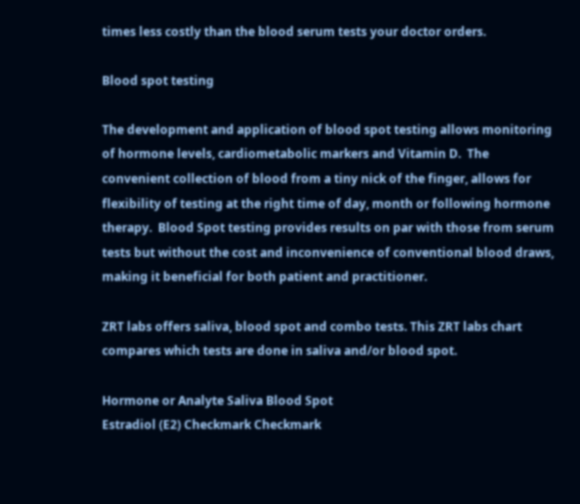times less costly than the blood serum tests your doctor orders.

Blood spot testing

The development and application of blood spot testing allows monitoring of hormone levels, cardiometabolic markers and Vitamin D.  The convenient collection of blood from a tiny nick of the finger, allows for flexibility of testing at the right time of day, month or following hormone therapy.  Blood Spot testing provides results on par with those from serum tests but without the cost and inconvenience of conventional blood draws, making it beneficial for both patient and practitioner.

ZRT labs offers saliva, blood spot and combo tests. This ZRT labs chart compares which tests are done in saliva and/or blood spot.

Hormone or Analyte Saliva Blood Spot
Estradiol (E2) Checkmark Checkmark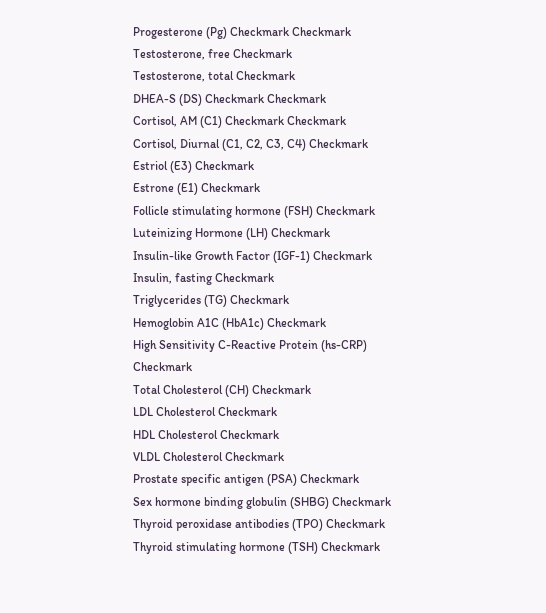Progesterone (Pg) Checkmark Checkmark
Testosterone, free Checkmark
Testosterone, total Checkmark
DHEA-S (DS) Checkmark Checkmark
Cortisol, AM (C1) Checkmark Checkmark
Cortisol, Diurnal (C1, C2, C3, C4) Checkmark
Estriol (E3) Checkmark
Estrone (E1) Checkmark
Follicle stimulating hormone (FSH) Checkmark
Luteinizing Hormone (LH) Checkmark
Insulin-like Growth Factor (IGF-1) Checkmark
Insulin, fasting Checkmark
Triglycerides (TG) Checkmark
Hemoglobin A1C (HbA1c) Checkmark
High Sensitivity C-Reactive Protein (hs-CRP) Checkmark
Total Cholesterol (CH) Checkmark
LDL Cholesterol Checkmark
HDL Cholesterol Checkmark
VLDL Cholesterol Checkmark
Prostate specific antigen (PSA) Checkmark
Sex hormone binding globulin (SHBG) Checkmark
Thyroid peroxidase antibodies (TPO) Checkmark
Thyroid stimulating hormone (TSH) Checkmark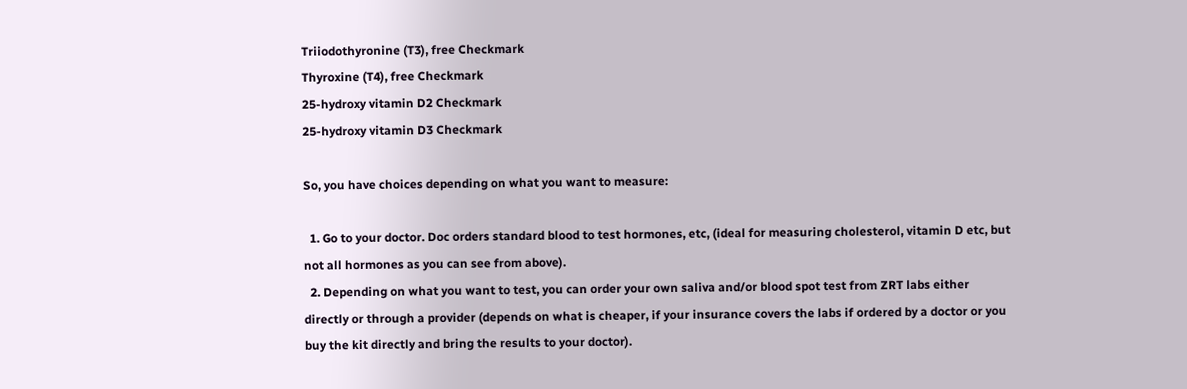Triiodothyronine (T3), free Checkmark
Thyroxine (T4), free Checkmark
25-hydroxy vitamin D2 Checkmark
25-hydroxy vitamin D3 Checkmark

So, you have choices depending on what you want to measure:

  1. Go to your doctor. Doc orders standard blood to test hormones, etc, (ideal for measuring cholesterol, vitamin D etc, but not all hormones as you can see from above).
  2. Depending on what you want to test, you can order your own saliva and/or blood spot test from ZRT labs either directly or through a provider (depends on what is cheaper, if your insurance covers the labs if ordered by a doctor or you buy the kit directly and bring the results to your doctor).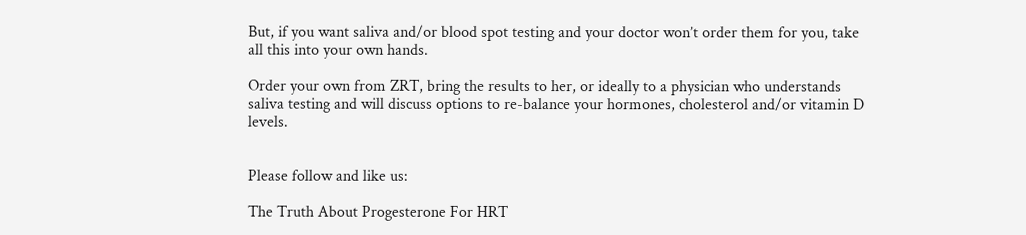But, if you want saliva and/or blood spot testing and your doctor won’t order them for you, take all this into your own hands.

Order your own from ZRT, bring the results to her, or ideally to a physician who understands saliva testing and will discuss options to re-balance your hormones, cholesterol and/or vitamin D levels.


Please follow and like us:

The Truth About Progesterone For HRT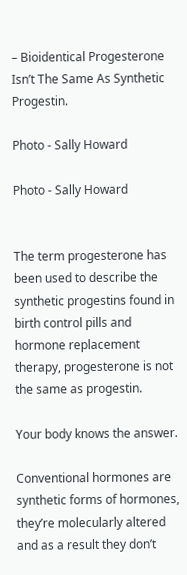– Bioidentical Progesterone Isn’t The Same As Synthetic Progestin.

Photo - Sally Howard

Photo - Sally Howard


The term progesterone has been used to describe the synthetic progestins found in birth control pills and hormone replacement therapy, progesterone is not the same as progestin.

Your body knows the answer.

Conventional hormones are synthetic forms of hormones, they’re molecularly altered and as a result they don’t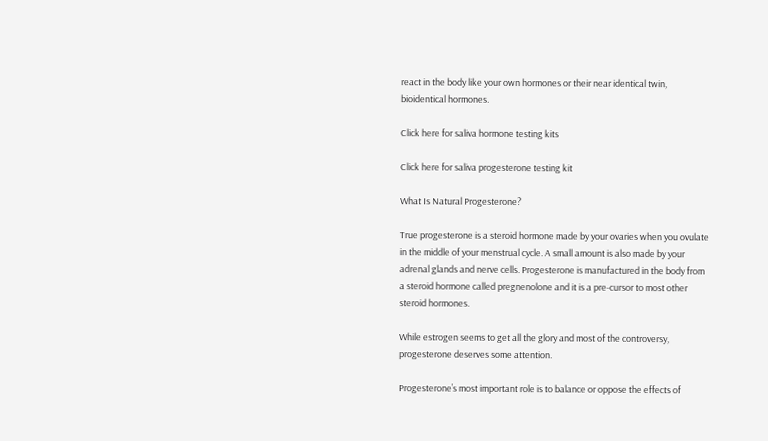react in the body like your own hormones or their near identical twin,  bioidentical hormones.

Click here for saliva hormone testing kits

Click here for saliva progesterone testing kit

What Is Natural Progesterone?

True progesterone is a steroid hormone made by your ovaries when you ovulate in the middle of your menstrual cycle. A small amount is also made by your adrenal glands and nerve cells. Progesterone is manufactured in the body from a steroid hormone called pregnenolone and it is a pre-cursor to most other steroid hormones.

While estrogen seems to get all the glory and most of the controversy, progesterone deserves some attention.

Progesterone’s most important role is to balance or oppose the effects of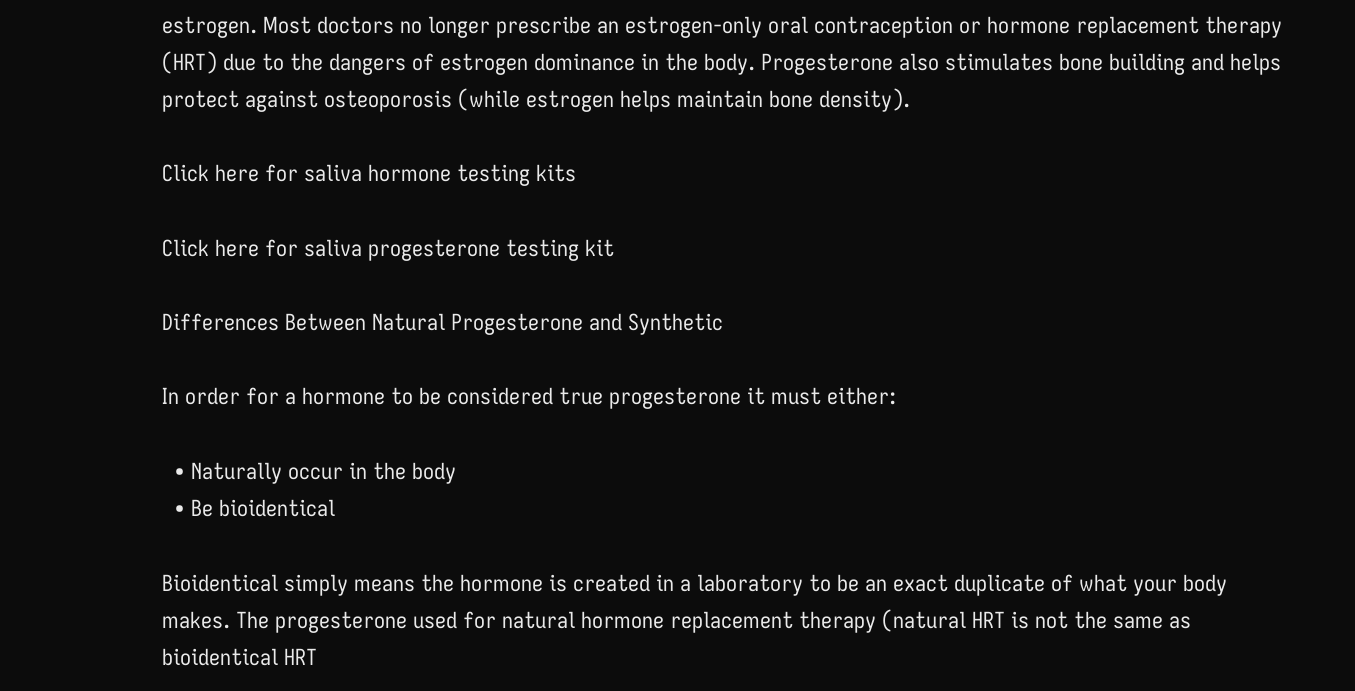estrogen. Most doctors no longer prescribe an estrogen-only oral contraception or hormone replacement therapy (HRT) due to the dangers of estrogen dominance in the body. Progesterone also stimulates bone building and helps protect against osteoporosis (while estrogen helps maintain bone density).

Click here for saliva hormone testing kits

Click here for saliva progesterone testing kit

Differences Between Natural Progesterone and Synthetic

In order for a hormone to be considered true progesterone it must either:

  • Naturally occur in the body
  • Be bioidentical

Bioidentical simply means the hormone is created in a laboratory to be an exact duplicate of what your body makes. The progesterone used for natural hormone replacement therapy (natural HRT is not the same as bioidentical HRT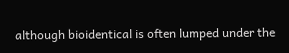although bioidentical is often lumped under the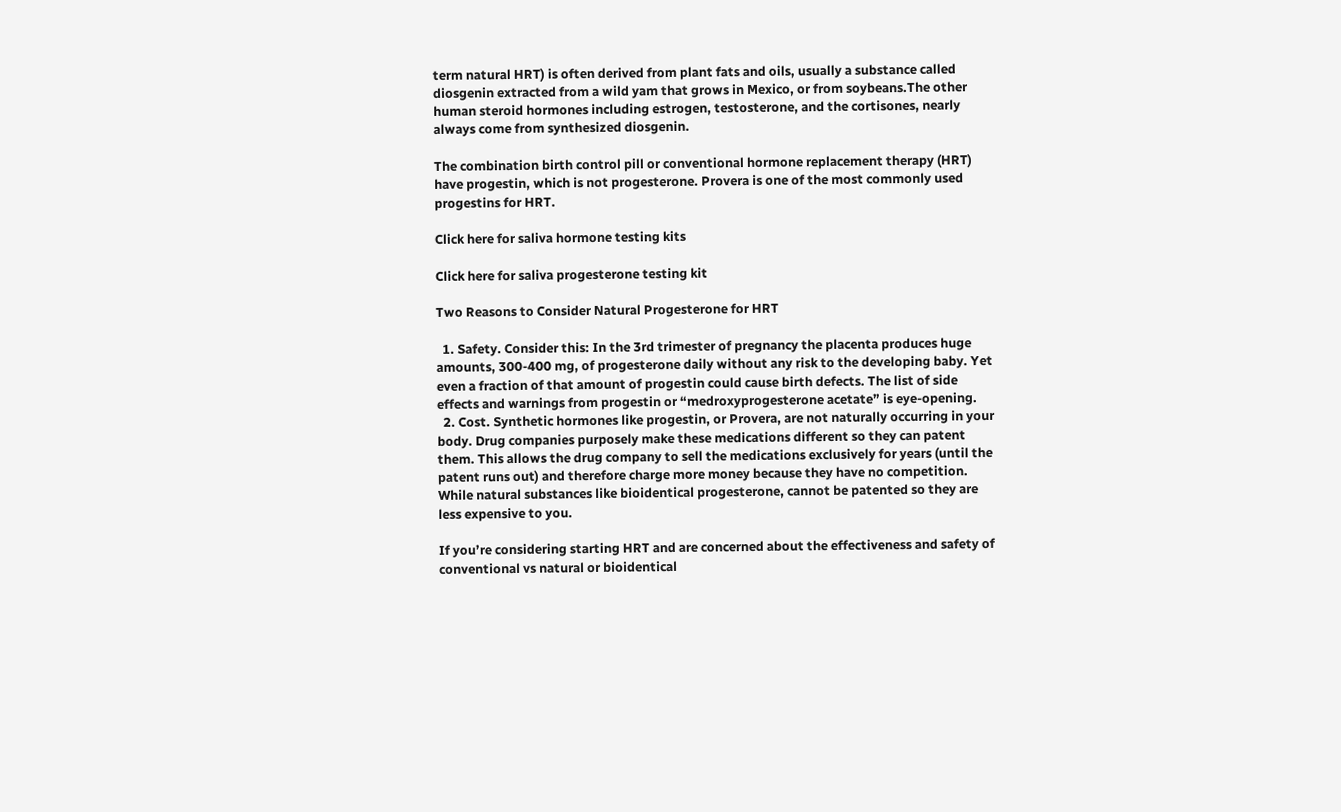term natural HRT) is often derived from plant fats and oils, usually a substance called diosgenin extracted from a wild yam that grows in Mexico, or from soybeans.The other human steroid hormones including estrogen, testosterone, and the cortisones, nearly always come from synthesized diosgenin.

The combination birth control pill or conventional hormone replacement therapy (HRT) have progestin, which is not progesterone. Provera is one of the most commonly used progestins for HRT.

Click here for saliva hormone testing kits

Click here for saliva progesterone testing kit

Two Reasons to Consider Natural Progesterone for HRT

  1. Safety. Consider this: In the 3rd trimester of pregnancy the placenta produces huge amounts, 300-400 mg, of progesterone daily without any risk to the developing baby. Yet even a fraction of that amount of progestin could cause birth defects. The list of side effects and warnings from progestin or “medroxyprogesterone acetate” is eye-opening.
  2. Cost. Synthetic hormones like progestin, or Provera, are not naturally occurring in your body. Drug companies purposely make these medications different so they can patent them. This allows the drug company to sell the medications exclusively for years (until the patent runs out) and therefore charge more money because they have no competition. While natural substances like bioidentical progesterone, cannot be patented so they are less expensive to you.

If you’re considering starting HRT and are concerned about the effectiveness and safety of conventional vs natural or bioidentical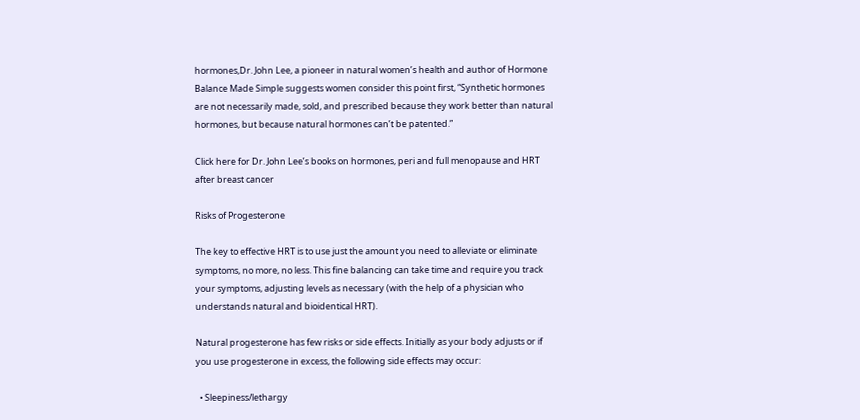hormones,Dr. John Lee, a pioneer in natural women’s health and author of Hormone Balance Made Simple suggests women consider this point first, “Synthetic hormones are not necessarily made, sold, and prescribed because they work better than natural hormones, but because natural hormones can’t be patented.”

Click here for Dr. John Lee’s books on hormones, peri and full menopause and HRT after breast cancer

Risks of Progesterone

The key to effective HRT is to use just the amount you need to alleviate or eliminate symptoms, no more, no less. This fine balancing can take time and require you track your symptoms, adjusting levels as necessary (with the help of a physician who understands natural and bioidentical HRT).

Natural progesterone has few risks or side effects. Initially as your body adjusts or if you use progesterone in excess, the following side effects may occur:

  • Sleepiness/lethargy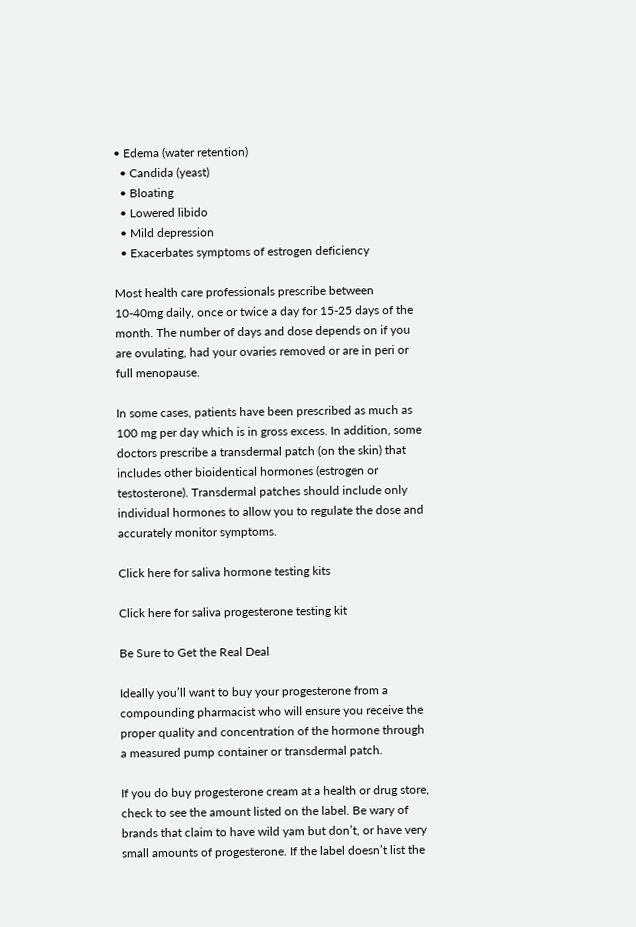• Edema (water retention)
  • Candida (yeast)
  • Bloating
  • Lowered libido
  • Mild depression
  • Exacerbates symptoms of estrogen deficiency

Most health care professionals prescribe between 10-40mg daily, once or twice a day for 15-25 days of the month. The number of days and dose depends on if you are ovulating, had your ovaries removed or are in peri or full menopause.

In some cases, patients have been prescribed as much as 100 mg per day which is in gross excess. In addition, some doctors prescribe a transdermal patch (on the skin) that includes other bioidentical hormones (estrogen or testosterone). Transdermal patches should include only individual hormones to allow you to regulate the dose and accurately monitor symptoms.

Click here for saliva hormone testing kits

Click here for saliva progesterone testing kit

Be Sure to Get the Real Deal

Ideally you’ll want to buy your progesterone from a compounding pharmacist who will ensure you receive the proper quality and concentration of the hormone through a measured pump container or transdermal patch.

If you do buy progesterone cream at a health or drug store, check to see the amount listed on the label. Be wary of brands that claim to have wild yam but don’t, or have very small amounts of progesterone. If the label doesn’t list the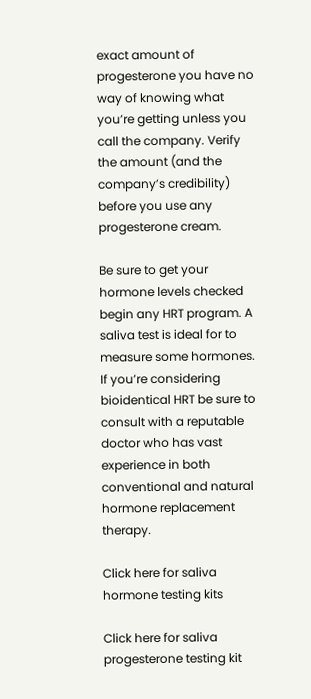exact amount of progesterone you have no way of knowing what you’re getting unless you call the company. Verify the amount (and the company’s credibility) before you use any progesterone cream.

Be sure to get your hormone levels checked begin any HRT program. A saliva test is ideal for to measure some hormones. If you’re considering bioidentical HRT be sure to consult with a reputable doctor who has vast experience in both conventional and natural hormone replacement therapy.

Click here for saliva hormone testing kits

Click here for saliva progesterone testing kit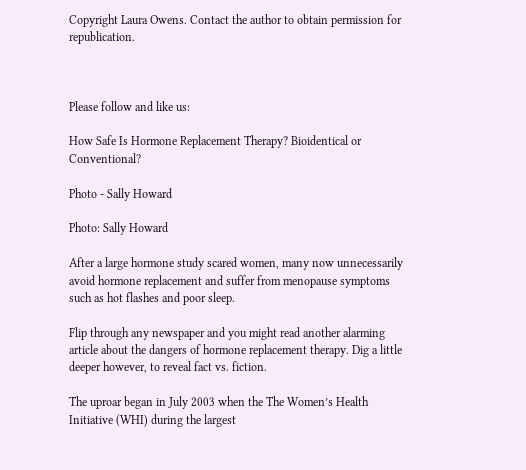Copyright Laura Owens. Contact the author to obtain permission for republication.



Please follow and like us:

How Safe Is Hormone Replacement Therapy? Bioidentical or Conventional?

Photo - Sally Howard

Photo: Sally Howard

After a large hormone study scared women, many now unnecessarily avoid hormone replacement and suffer from menopause symptoms such as hot flashes and poor sleep.

Flip through any newspaper and you might read another alarming article about the dangers of hormone replacement therapy. Dig a little deeper however, to reveal fact vs. fiction.

The uproar began in July 2003 when the The Women’s Health Initiative (WHI) during the largest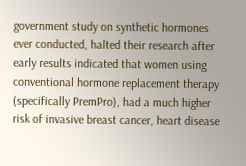government study on synthetic hormones ever conducted, halted their research after early results indicated that women using conventional hormone replacement therapy (specifically PremPro), had a much higher risk of invasive breast cancer, heart disease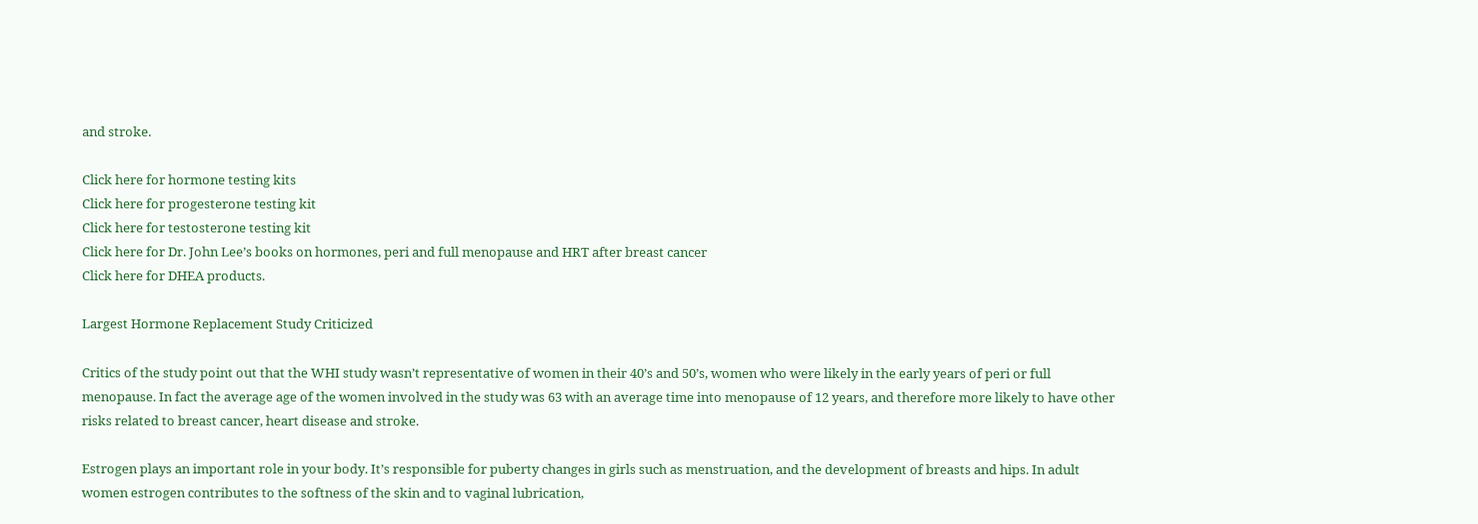and stroke.

Click here for hormone testing kits
Click here for progesterone testing kit
Click here for testosterone testing kit
Click here for Dr. John Lee’s books on hormones, peri and full menopause and HRT after breast cancer
Click here for DHEA products.

Largest Hormone Replacement Study Criticized

Critics of the study point out that the WHI study wasn’t representative of women in their 40’s and 50’s, women who were likely in the early years of peri or full menopause. In fact the average age of the women involved in the study was 63 with an average time into menopause of 12 years, and therefore more likely to have other risks related to breast cancer, heart disease and stroke.

Estrogen plays an important role in your body. It’s responsible for puberty changes in girls such as menstruation, and the development of breasts and hips. In adult women estrogen contributes to the softness of the skin and to vaginal lubrication,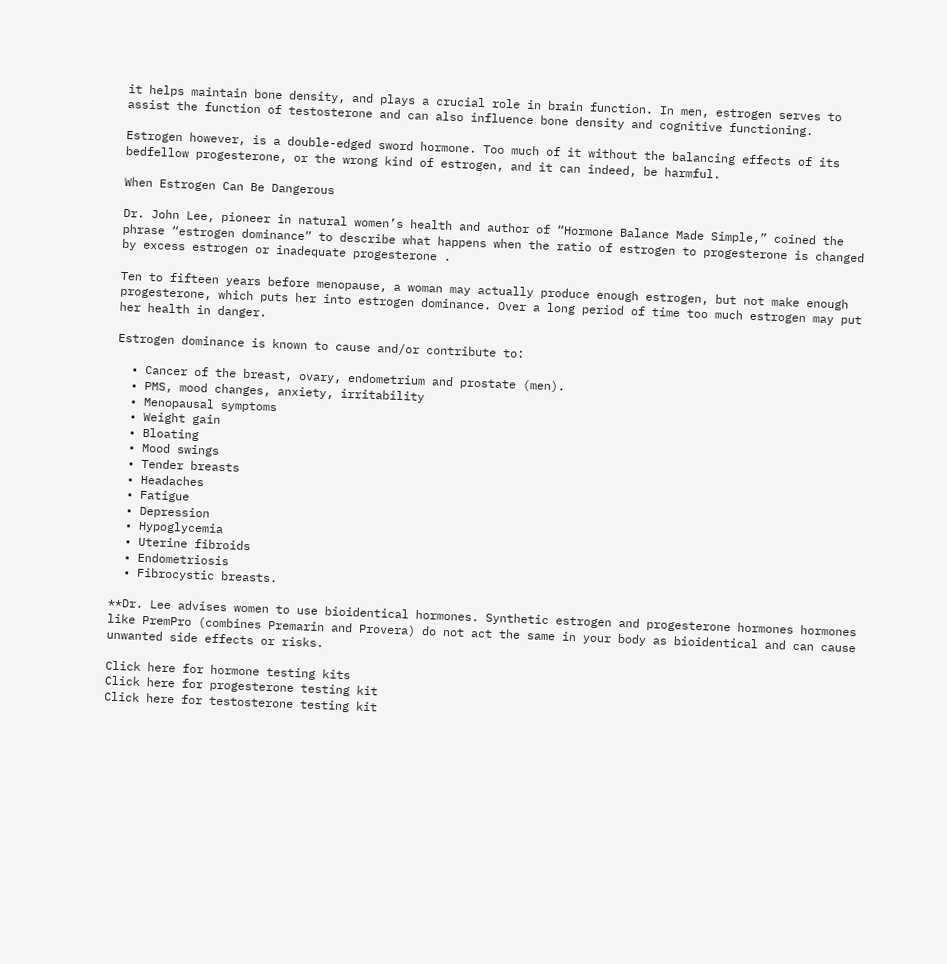it helps maintain bone density, and plays a crucial role in brain function. In men, estrogen serves to assist the function of testosterone and can also influence bone density and cognitive functioning.

Estrogen however, is a double-edged sword hormone. Too much of it without the balancing effects of its bedfellow progesterone, or the wrong kind of estrogen, and it can indeed, be harmful.

When Estrogen Can Be Dangerous

Dr. John Lee, pioneer in natural women’s health and author of “Hormone Balance Made Simple,” coined the phrase “estrogen dominance” to describe what happens when the ratio of estrogen to progesterone is changed by excess estrogen or inadequate progesterone .

Ten to fifteen years before menopause, a woman may actually produce enough estrogen, but not make enough progesterone, which puts her into estrogen dominance. Over a long period of time too much estrogen may put her health in danger.

Estrogen dominance is known to cause and/or contribute to:

  • Cancer of the breast, ovary, endometrium and prostate (men).
  • PMS, mood changes, anxiety, irritability
  • Menopausal symptoms
  • Weight gain
  • Bloating
  • Mood swings
  • Tender breasts
  • Headaches
  • Fatigue
  • Depression
  • Hypoglycemia
  • Uterine fibroids
  • Endometriosis
  • Fibrocystic breasts.

**Dr. Lee advises women to use bioidentical hormones. Synthetic estrogen and progesterone hormones hormones like PremPro (combines Premarin and Provera) do not act the same in your body as bioidentical and can cause unwanted side effects or risks.

Click here for hormone testing kits
Click here for progesterone testing kit
Click here for testosterone testing kit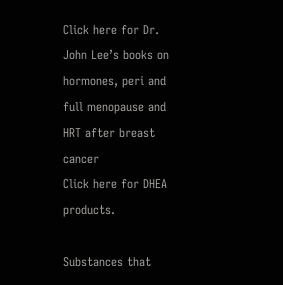Click here for Dr. John Lee’s books on hormones, peri and full menopause and HRT after breast cancer
Click here for DHEA products.

Substances that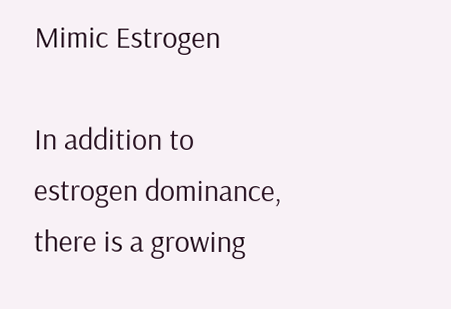Mimic Estrogen

In addition to estrogen dominance, there is a growing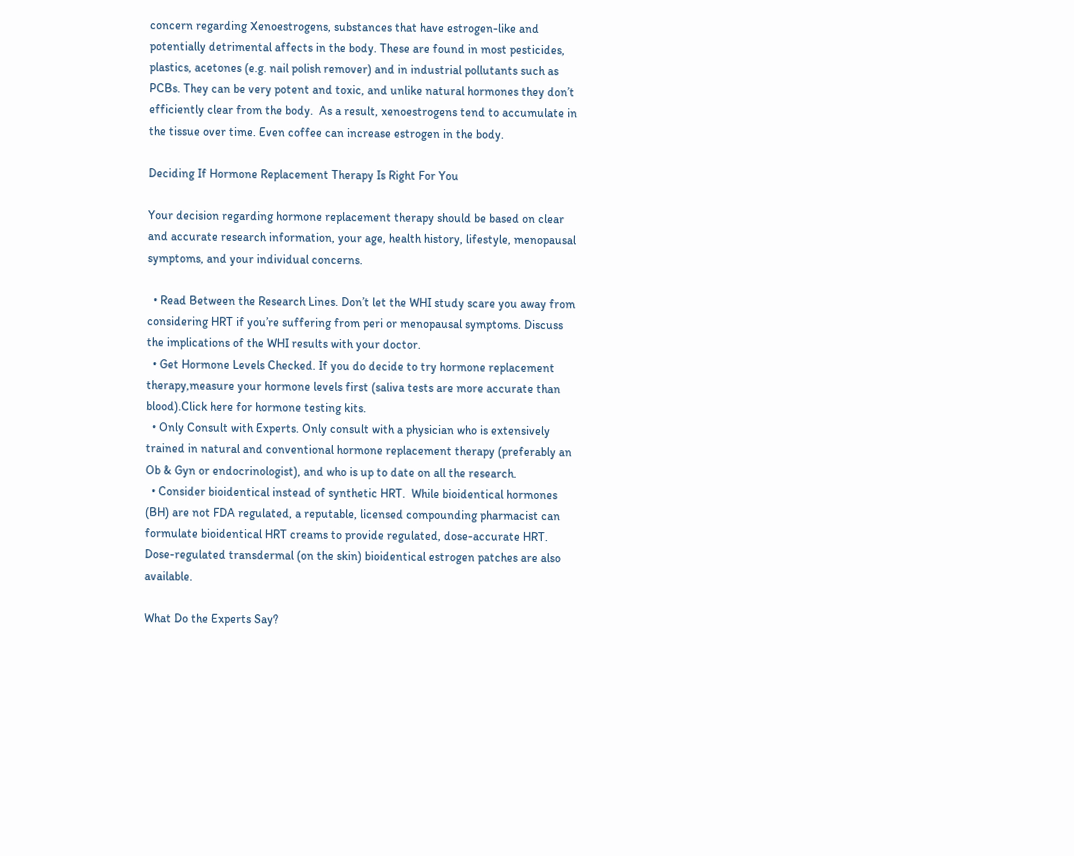concern regarding Xenoestrogens, substances that have estrogen-like and potentially detrimental affects in the body. These are found in most pesticides, plastics, acetones (e.g. nail polish remover) and in industrial pollutants such as PCBs. They can be very potent and toxic, and unlike natural hormones they don’t efficiently clear from the body.  As a result, xenoestrogens tend to accumulate in the tissue over time. Even coffee can increase estrogen in the body.

Deciding If Hormone Replacement Therapy Is Right For You

Your decision regarding hormone replacement therapy should be based on clear and accurate research information, your age, health history, lifestyle, menopausal symptoms, and your individual concerns.

  • Read Between the Research Lines. Don’t let the WHI study scare you away from considering HRT if you’re suffering from peri or menopausal symptoms. Discuss the implications of the WHI results with your doctor.
  • Get Hormone Levels Checked. If you do decide to try hormone replacement therapy,measure your hormone levels first (saliva tests are more accurate than blood).Click here for hormone testing kits.
  • Only Consult with Experts. Only consult with a physician who is extensively trained in natural and conventional hormone replacement therapy (preferably an Ob & Gyn or endocrinologist), and who is up to date on all the research.
  • Consider bioidentical instead of synthetic HRT.  While bioidentical hormones (BH) are not FDA regulated, a reputable, licensed compounding pharmacist can formulate bioidentical HRT creams to provide regulated, dose-accurate HRT. Dose-regulated transdermal (on the skin) bioidentical estrogen patches are also available.

What Do the Experts Say?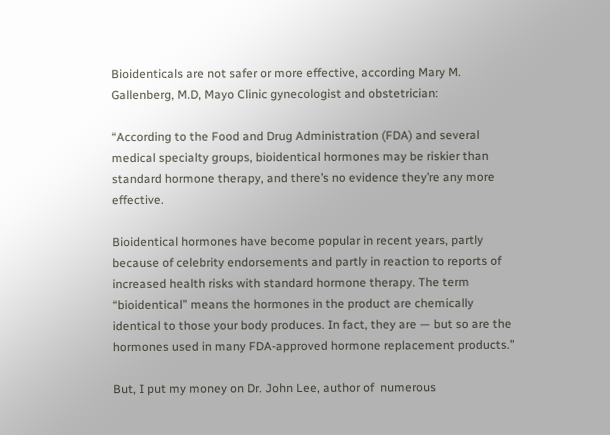Bioidenticals are not safer or more effective, according Mary M. Gallenberg, M.D, Mayo Clinic gynecologist and obstetrician:

“According to the Food and Drug Administration (FDA) and several medical specialty groups, bioidentical hormones may be riskier than standard hormone therapy, and there’s no evidence they’re any more effective.

Bioidentical hormones have become popular in recent years, partly because of celebrity endorsements and partly in reaction to reports of increased health risks with standard hormone therapy. The term “bioidentical” means the hormones in the product are chemically identical to those your body produces. In fact, they are — but so are the hormones used in many FDA-approved hormone replacement products.”

But, I put my money on Dr. John Lee, author of  numerous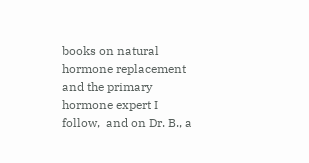books on natural hormone replacement and the primary hormone expert I follow,  and on Dr. B., a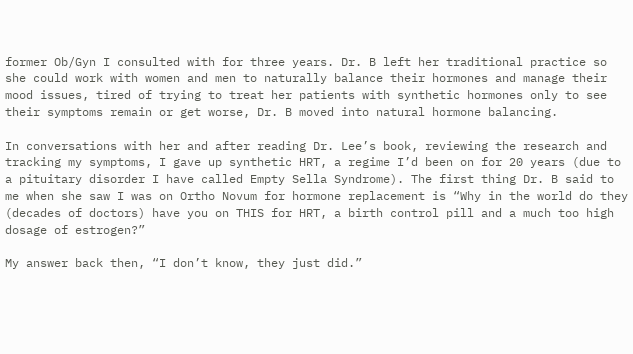former Ob/Gyn I consulted with for three years. Dr. B left her traditional practice so she could work with women and men to naturally balance their hormones and manage their mood issues, tired of trying to treat her patients with synthetic hormones only to see their symptoms remain or get worse, Dr. B moved into natural hormone balancing.

In conversations with her and after reading Dr. Lee’s book, reviewing the research and tracking my symptoms, I gave up synthetic HRT, a regime I’d been on for 20 years (due to a pituitary disorder I have called Empty Sella Syndrome). The first thing Dr. B said to me when she saw I was on Ortho Novum for hormone replacement is “Why in the world do they (decades of doctors) have you on THIS for HRT, a birth control pill and a much too high dosage of estrogen?”

My answer back then, “I don’t know, they just did.”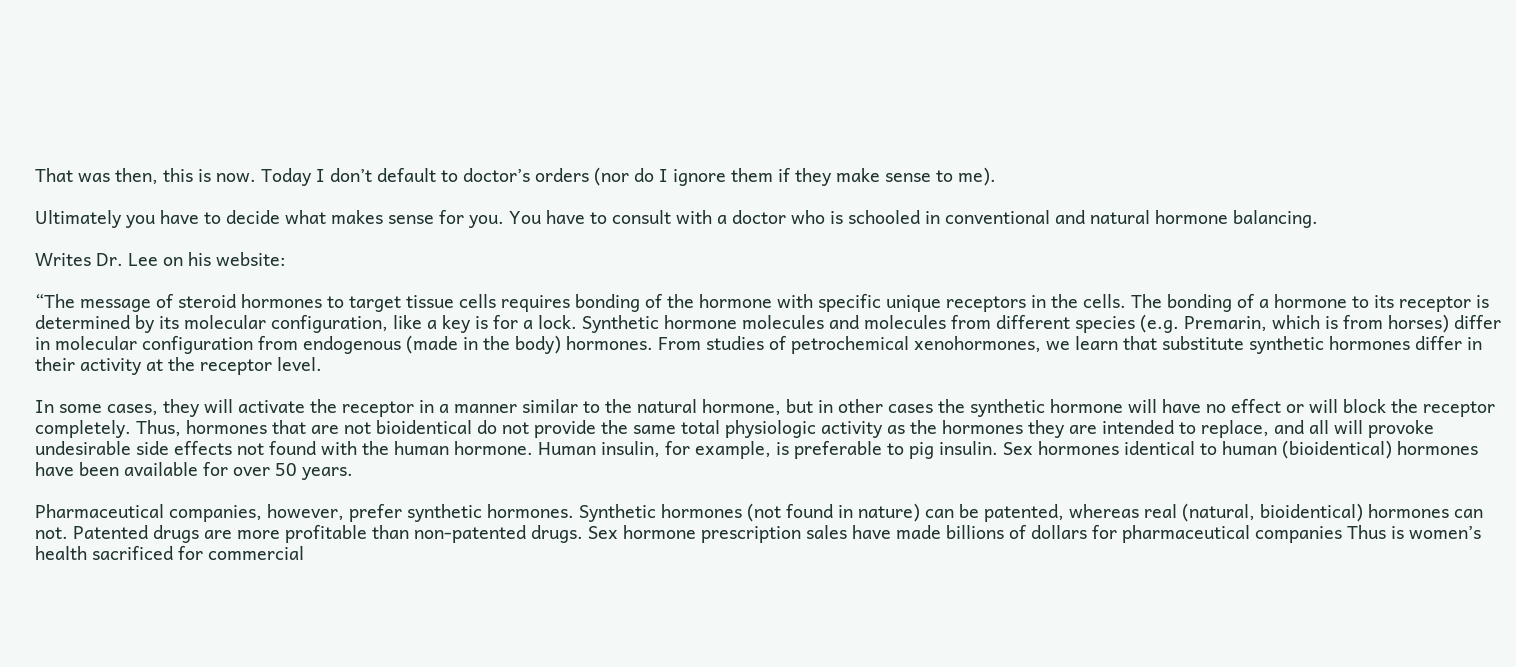That was then, this is now. Today I don’t default to doctor’s orders (nor do I ignore them if they make sense to me).

Ultimately you have to decide what makes sense for you. You have to consult with a doctor who is schooled in conventional and natural hormone balancing.

Writes Dr. Lee on his website:

“The message of steroid hormones to target tissue cells requires bonding of the hormone with specific unique receptors in the cells. The bonding of a hormone to its receptor is determined by its molecular configuration, like a key is for a lock. Synthetic hormone molecules and molecules from different species (e.g. Premarin, which is from horses) differ in molecular configuration from endogenous (made in the body) hormones. From studies of petrochemical xenohormones, we learn that substitute synthetic hormones differ in their activity at the receptor level.

In some cases, they will activate the receptor in a manner similar to the natural hormone, but in other cases the synthetic hormone will have no effect or will block the receptor completely. Thus, hormones that are not bioidentical do not provide the same total physiologic activity as the hormones they are intended to replace, and all will provoke undesirable side effects not found with the human hormone. Human insulin, for example, is preferable to pig insulin. Sex hormones identical to human (bioidentical) hormones have been available for over 50 years.

Pharmaceutical companies, however, prefer synthetic hormones. Synthetic hormones (not found in nature) can be patented, whereas real (natural, bioidentical) hormones can not. Patented drugs are more profitable than non-patented drugs. Sex hormone prescription sales have made billions of dollars for pharmaceutical companies Thus is women’s health sacrificed for commercial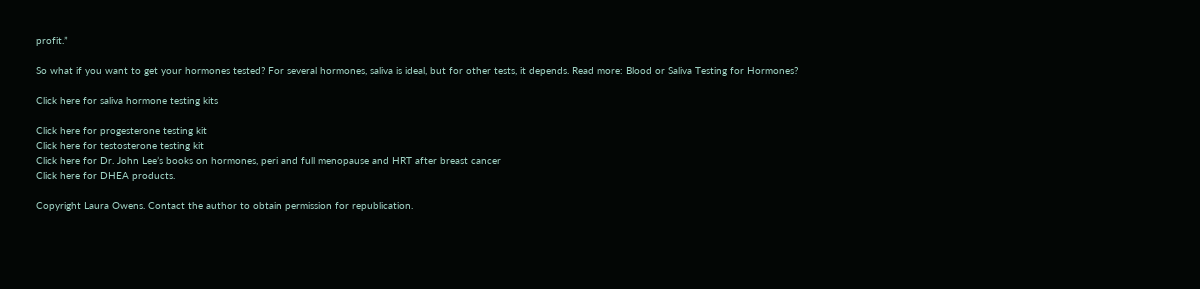profit.”

So what if you want to get your hormones tested? For several hormones, saliva is ideal, but for other tests, it depends. Read more: Blood or Saliva Testing for Hormones?

Click here for saliva hormone testing kits

Click here for progesterone testing kit
Click here for testosterone testing kit
Click here for Dr. John Lee’s books on hormones, peri and full menopause and HRT after breast cancer
Click here for DHEA products.

Copyright Laura Owens. Contact the author to obtain permission for republication.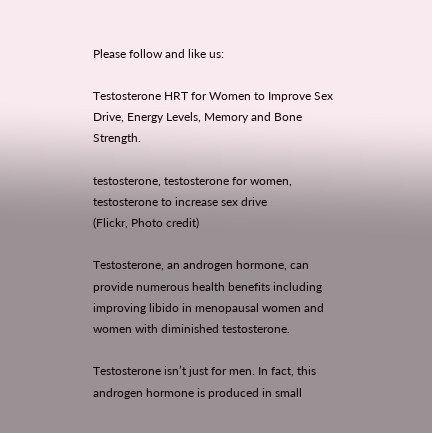Please follow and like us:

Testosterone HRT for Women to Improve Sex Drive, Energy Levels, Memory and Bone Strength.

testosterone, testosterone for women, testosterone to increase sex drive
(Flickr, Photo credit)

Testosterone, an androgen hormone, can provide numerous health benefits including improving libido in menopausal women and women with diminished testosterone.

Testosterone isn’t just for men. In fact, this androgen hormone is produced in small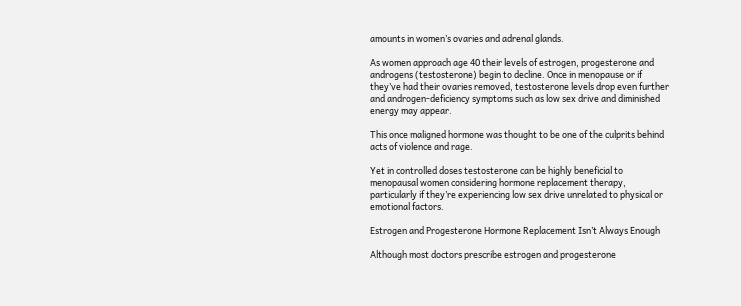amounts in women’s ovaries and adrenal glands.

As women approach age 40 their levels of estrogen, progesterone and androgens (testosterone) begin to decline. Once in menopause or if they’ve had their ovaries removed, testosterone levels drop even further and androgen-deficiency symptoms such as low sex drive and diminished energy may appear.

This once maligned hormone was thought to be one of the culprits behind acts of violence and rage.

Yet in controlled doses testosterone can be highly beneficial to menopausal women considering hormone replacement therapy, particularly if they’re experiencing low sex drive unrelated to physical or emotional factors.

Estrogen and Progesterone Hormone Replacement Isn’t Always Enough

Although most doctors prescribe estrogen and progesterone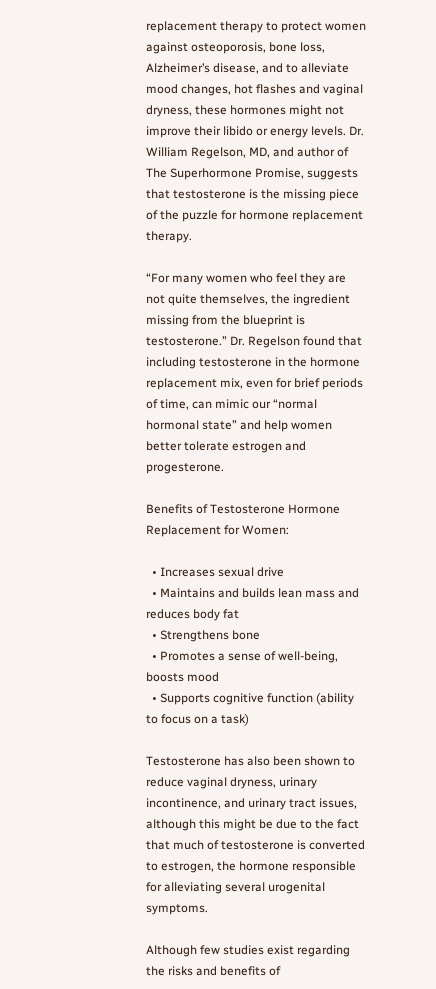replacement therapy to protect women against osteoporosis, bone loss, Alzheimer’s disease, and to alleviate mood changes, hot flashes and vaginal dryness, these hormones might not improve their libido or energy levels. Dr. William Regelson, MD, and author of The Superhormone Promise, suggests that testosterone is the missing piece of the puzzle for hormone replacement therapy.

“For many women who feel they are not quite themselves, the ingredient missing from the blueprint is testosterone.” Dr. Regelson found that including testosterone in the hormone replacement mix, even for brief periods of time, can mimic our “normal hormonal state” and help women better tolerate estrogen and progesterone.

Benefits of Testosterone Hormone Replacement for Women:

  • Increases sexual drive
  • Maintains and builds lean mass and reduces body fat
  • Strengthens bone
  • Promotes a sense of well-being, boosts mood
  • Supports cognitive function (ability to focus on a task)

Testosterone has also been shown to reduce vaginal dryness, urinary incontinence, and urinary tract issues, although this might be due to the fact that much of testosterone is converted to estrogen, the hormone responsible for alleviating several urogenital symptoms.

Although few studies exist regarding the risks and benefits of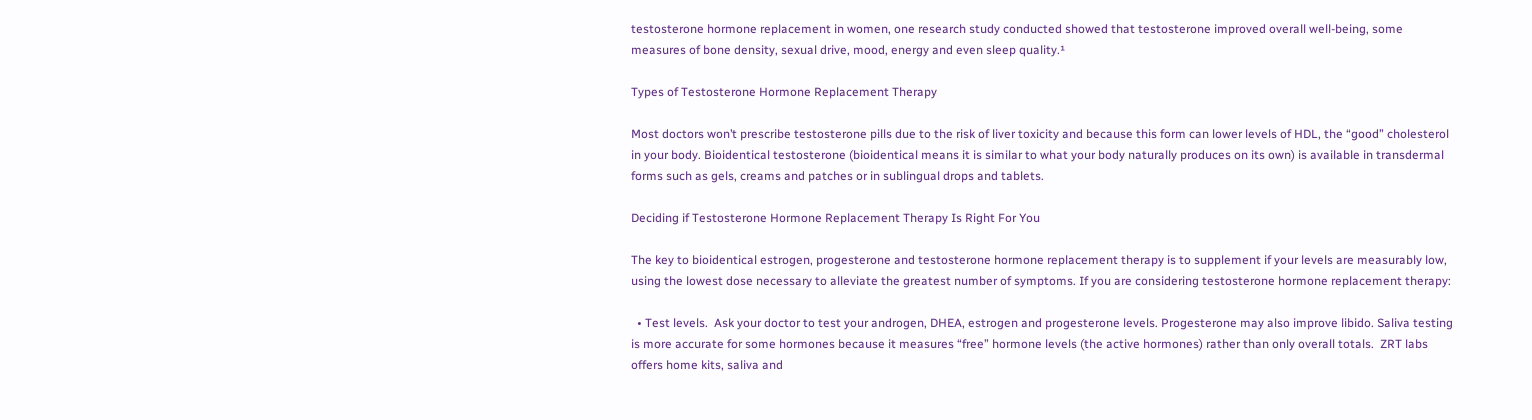testosterone hormone replacement in women, one research study conducted showed that testosterone improved overall well-being, some measures of bone density, sexual drive, mood, energy and even sleep quality.¹

Types of Testosterone Hormone Replacement Therapy

Most doctors won’t prescribe testosterone pills due to the risk of liver toxicity and because this form can lower levels of HDL, the “good” cholesterol in your body. Bioidentical testosterone (bioidentical means it is similar to what your body naturally produces on its own) is available in transdermal forms such as gels, creams and patches or in sublingual drops and tablets.

Deciding if Testosterone Hormone Replacement Therapy Is Right For You

The key to bioidentical estrogen, progesterone and testosterone hormone replacement therapy is to supplement if your levels are measurably low, using the lowest dose necessary to alleviate the greatest number of symptoms. If you are considering testosterone hormone replacement therapy:

  • Test levels.  Ask your doctor to test your androgen, DHEA, estrogen and progesterone levels. Progesterone may also improve libido. Saliva testing is more accurate for some hormones because it measures “free” hormone levels (the active hormones) rather than only overall totals.  ZRT labs offers home kits, saliva and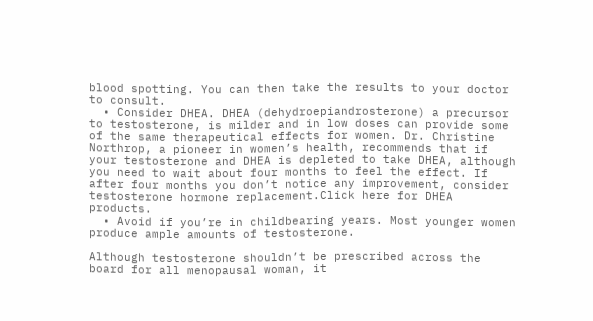blood spotting. You can then take the results to your doctor to consult.
  • Consider DHEA. DHEA (dehydroepiandrosterone) a precursor to testosterone, is milder and in low doses can provide some of the same therapeutical effects for women. Dr. Christine Northrop, a pioneer in women’s health, recommends that if your testosterone and DHEA is depleted to take DHEA, although you need to wait about four months to feel the effect. If after four months you don’t notice any improvement, consider testosterone hormone replacement.Click here for DHEA products.
  • Avoid if you’re in childbearing years. Most younger women produce ample amounts of testosterone.

Although testosterone shouldn’t be prescribed across the board for all menopausal woman, it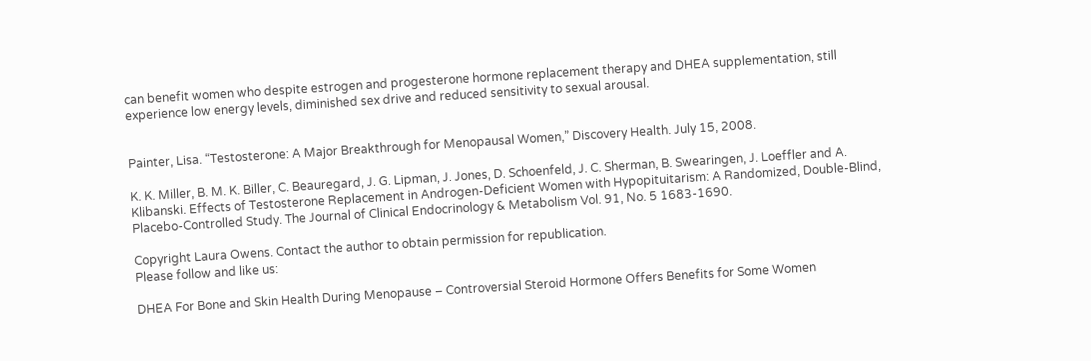can benefit women who despite estrogen and progesterone hormone replacement therapy and DHEA supplementation, still experience low energy levels, diminished sex drive and reduced sensitivity to sexual arousal.


Painter, Lisa. “Testosterone: A Major Breakthrough for Menopausal Women,” Discovery Health. July 15, 2008.

K. K. Miller, B. M. K. Biller, C. Beauregard, J. G. Lipman, J. Jones, D. Schoenfeld, J. C. Sherman, B. Swearingen, J. Loeffler and A. Klibanski. Effects of Testosterone Replacement in Androgen-Deficient Women with Hypopituitarism: A Randomized, Double-Blind, Placebo-Controlled Study. The Journal of Clinical Endocrinology & Metabolism Vol. 91, No. 5 1683-1690.

Copyright Laura Owens. Contact the author to obtain permission for republication.
Please follow and like us:

DHEA For Bone and Skin Health During Menopause – Controversial Steroid Hormone Offers Benefits for Some Women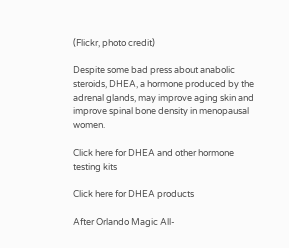(Flickr, photo credit)

Despite some bad press about anabolic steroids, DHEA, a hormone produced by the adrenal glands, may improve aging skin and improve spinal bone density in menopausal women.

Click here for DHEA and other hormone testing kits

Click here for DHEA products

After Orlando Magic All-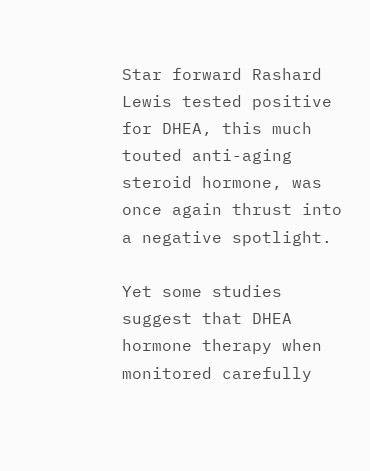Star forward Rashard Lewis tested positive for DHEA, this much touted anti-aging steroid hormone, was once again thrust into a negative spotlight.

Yet some studies suggest that DHEA hormone therapy when monitored carefully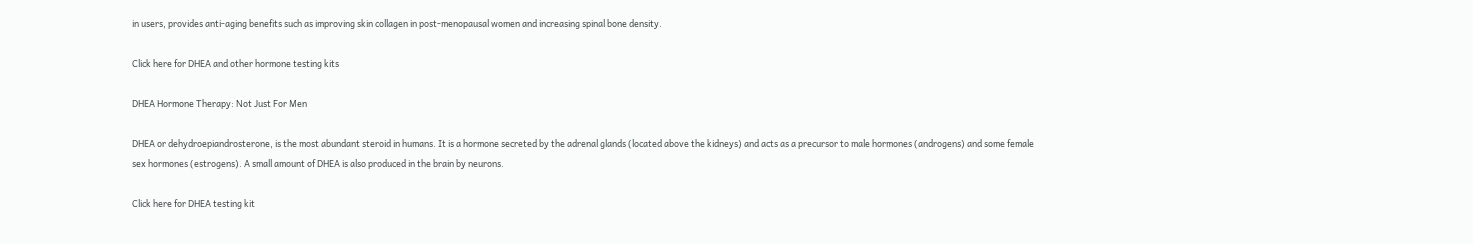in users, provides anti-aging benefits such as improving skin collagen in post-menopausal women and increasing spinal bone density.

Click here for DHEA and other hormone testing kits

DHEA Hormone Therapy: Not Just For Men

DHEA or dehydroepiandrosterone, is the most abundant steroid in humans. It is a hormone secreted by the adrenal glands (located above the kidneys) and acts as a precursor to male hormones (androgens) and some female sex hormones (estrogens). A small amount of DHEA is also produced in the brain by neurons.

Click here for DHEA testing kit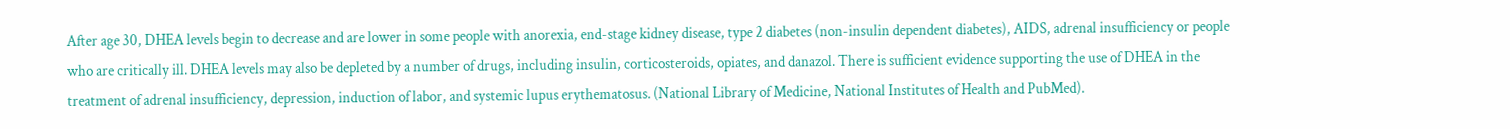After age 30, DHEA levels begin to decrease and are lower in some people with anorexia, end-stage kidney disease, type 2 diabetes (non-insulin dependent diabetes), AIDS, adrenal insufficiency or people who are critically ill. DHEA levels may also be depleted by a number of drugs, including insulin, corticosteroids, opiates, and danazol. There is sufficient evidence supporting the use of DHEA in the treatment of adrenal insufficiency, depression, induction of labor, and systemic lupus erythematosus. (National Library of Medicine, National Institutes of Health and PubMed).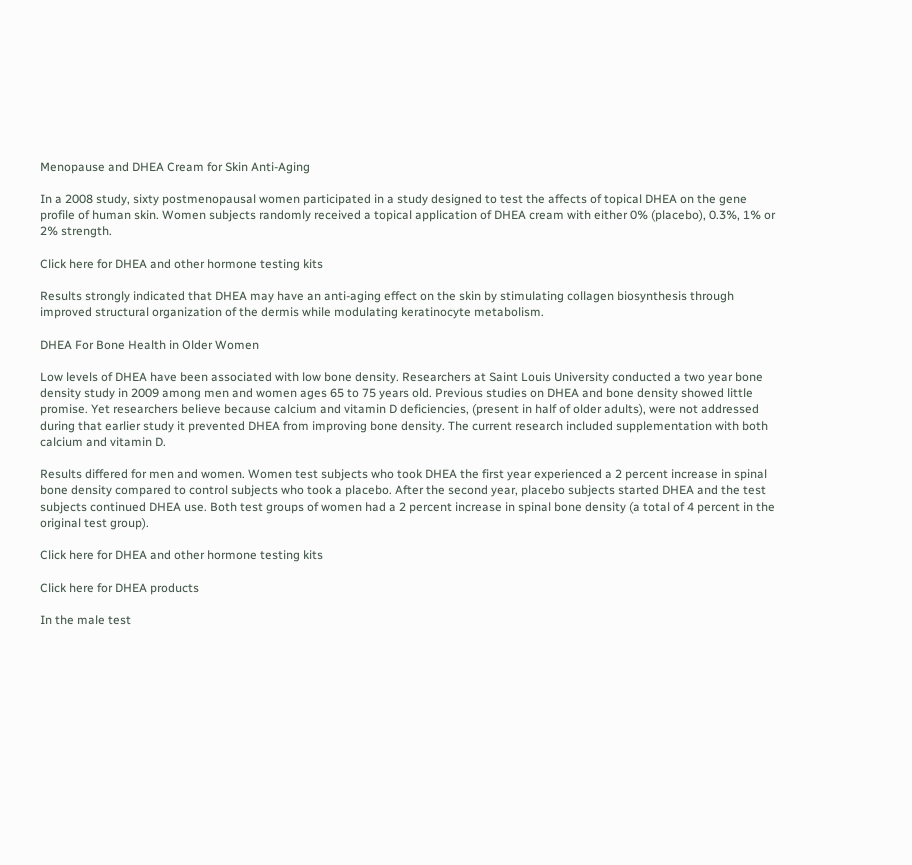Menopause and DHEA Cream for Skin Anti-Aging

In a 2008 study, sixty postmenopausal women participated in a study designed to test the affects of topical DHEA on the gene profile of human skin. Women subjects randomly received a topical application of DHEA cream with either 0% (placebo), 0.3%, 1% or 2% strength.

Click here for DHEA and other hormone testing kits

Results strongly indicated that DHEA may have an anti-aging effect on the skin by stimulating collagen biosynthesis through improved structural organization of the dermis while modulating keratinocyte metabolism.

DHEA For Bone Health in Older Women

Low levels of DHEA have been associated with low bone density. Researchers at Saint Louis University conducted a two year bone density study in 2009 among men and women ages 65 to 75 years old. Previous studies on DHEA and bone density showed little promise. Yet researchers believe because calcium and vitamin D deficiencies, (present in half of older adults), were not addressed during that earlier study it prevented DHEA from improving bone density. The current research included supplementation with both calcium and vitamin D.

Results differed for men and women. Women test subjects who took DHEA the first year experienced a 2 percent increase in spinal bone density compared to control subjects who took a placebo. After the second year, placebo subjects started DHEA and the test subjects continued DHEA use. Both test groups of women had a 2 percent increase in spinal bone density (a total of 4 percent in the original test group).

Click here for DHEA and other hormone testing kits

Click here for DHEA products

In the male test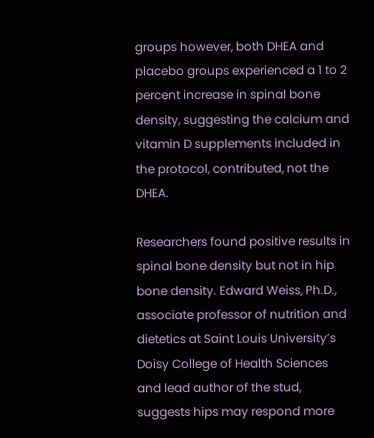groups however, both DHEA and placebo groups experienced a 1 to 2 percent increase in spinal bone density, suggesting the calcium and vitamin D supplements included in the protocol, contributed, not the DHEA.

Researchers found positive results in spinal bone density but not in hip bone density. Edward Weiss, Ph.D., associate professor of nutrition and dietetics at Saint Louis University’s Doisy College of Health Sciences and lead author of the stud, suggests hips may respond more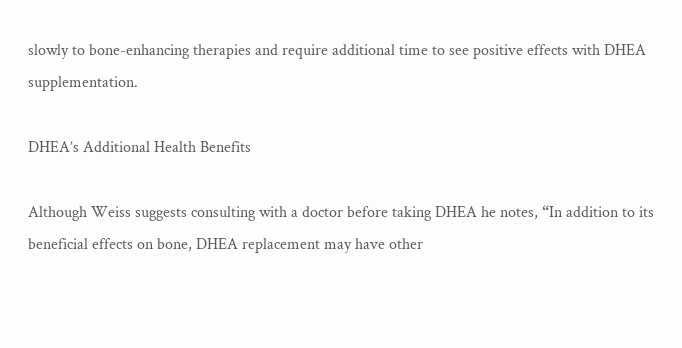slowly to bone-enhancing therapies and require additional time to see positive effects with DHEA supplementation.

DHEA’s Additional Health Benefits

Although Weiss suggests consulting with a doctor before taking DHEA he notes, “In addition to its beneficial effects on bone, DHEA replacement may have other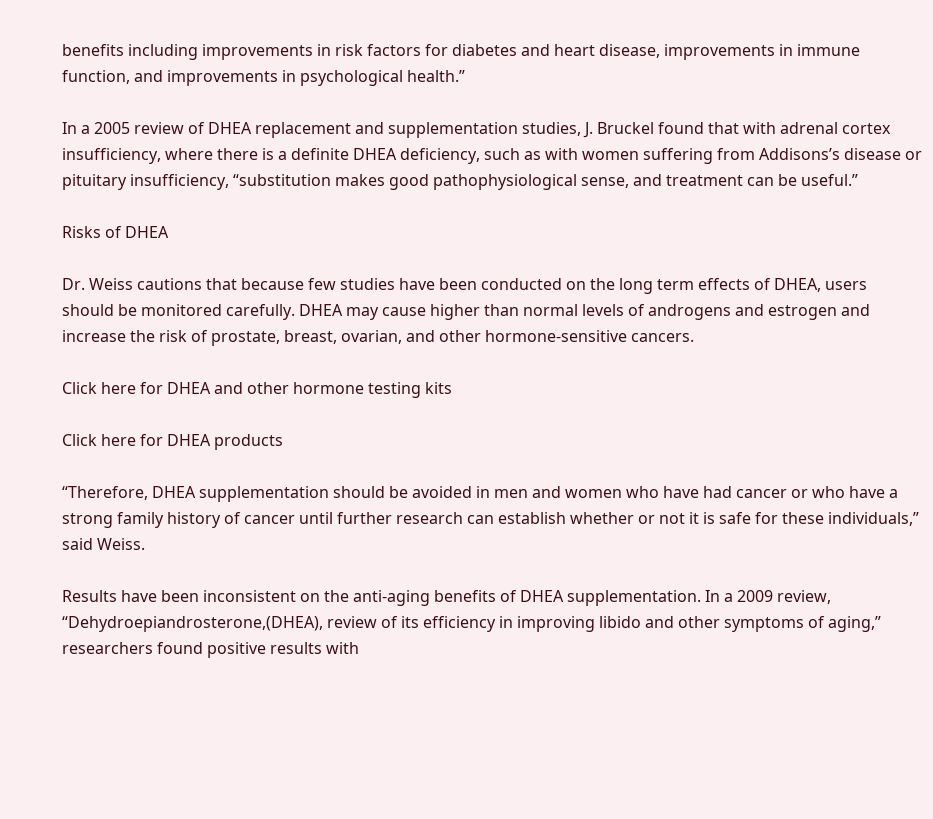benefits including improvements in risk factors for diabetes and heart disease, improvements in immune function, and improvements in psychological health.”

In a 2005 review of DHEA replacement and supplementation studies, J. Bruckel found that with adrenal cortex insufficiency, where there is a definite DHEA deficiency, such as with women suffering from Addisons’s disease or pituitary insufficiency, “substitution makes good pathophysiological sense, and treatment can be useful.”

Risks of DHEA

Dr. Weiss cautions that because few studies have been conducted on the long term effects of DHEA, users should be monitored carefully. DHEA may cause higher than normal levels of androgens and estrogen and increase the risk of prostate, breast, ovarian, and other hormone-sensitive cancers.

Click here for DHEA and other hormone testing kits

Click here for DHEA products

“Therefore, DHEA supplementation should be avoided in men and women who have had cancer or who have a strong family history of cancer until further research can establish whether or not it is safe for these individuals,” said Weiss.

Results have been inconsistent on the anti-aging benefits of DHEA supplementation. In a 2009 review, “Dehydroepiandrosterone,(DHEA), review of its efficiency in improving libido and other symptoms of aging,” researchers found positive results with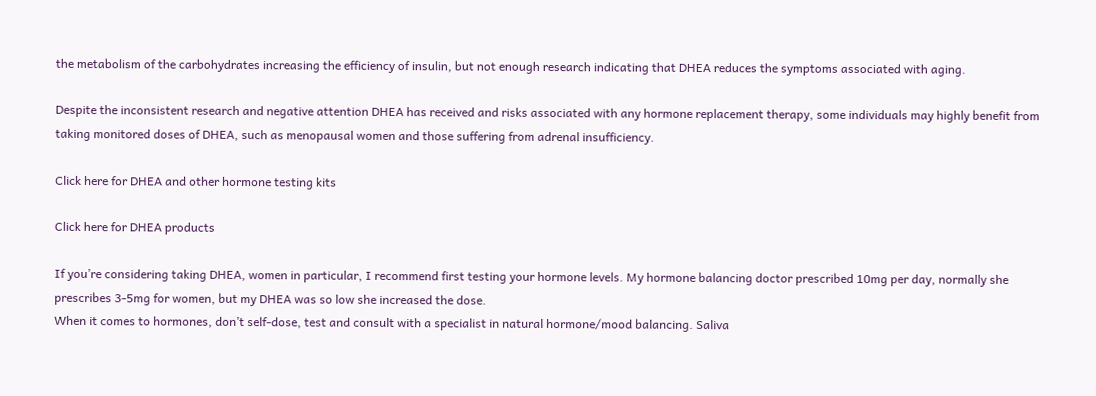the metabolism of the carbohydrates increasing the efficiency of insulin, but not enough research indicating that DHEA reduces the symptoms associated with aging.

Despite the inconsistent research and negative attention DHEA has received and risks associated with any hormone replacement therapy, some individuals may highly benefit from taking monitored doses of DHEA, such as menopausal women and those suffering from adrenal insufficiency.

Click here for DHEA and other hormone testing kits

Click here for DHEA products

If you’re considering taking DHEA, women in particular, I recommend first testing your hormone levels. My hormone balancing doctor prescribed 10mg per day, normally she prescribes 3-5mg for women, but my DHEA was so low she increased the dose.
When it comes to hormones, don’t self-dose, test and consult with a specialist in natural hormone/mood balancing. Saliva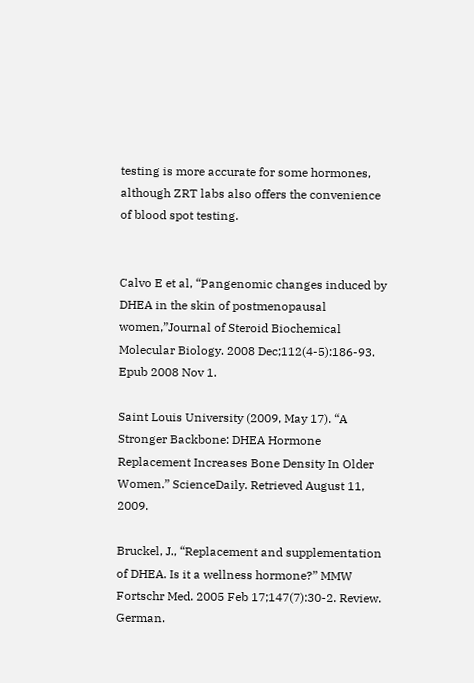testing is more accurate for some hormones, although ZRT labs also offers the convenience of blood spot testing.


Calvo E et al, “Pangenomic changes induced by DHEA in the skin of postmenopausal women,”Journal of Steroid Biochemical Molecular Biology. 2008 Dec;112(4-5):186-93. Epub 2008 Nov 1.

Saint Louis University (2009, May 17). “A Stronger Backbone: DHEA Hormone Replacement Increases Bone Density In Older Women.” ScienceDaily. Retrieved August 11, 2009.

Bruckel, J., “Replacement and supplementation of DHEA. Is it a wellness hormone?” MMW Fortschr Med. 2005 Feb 17;147(7):30-2. Review. German.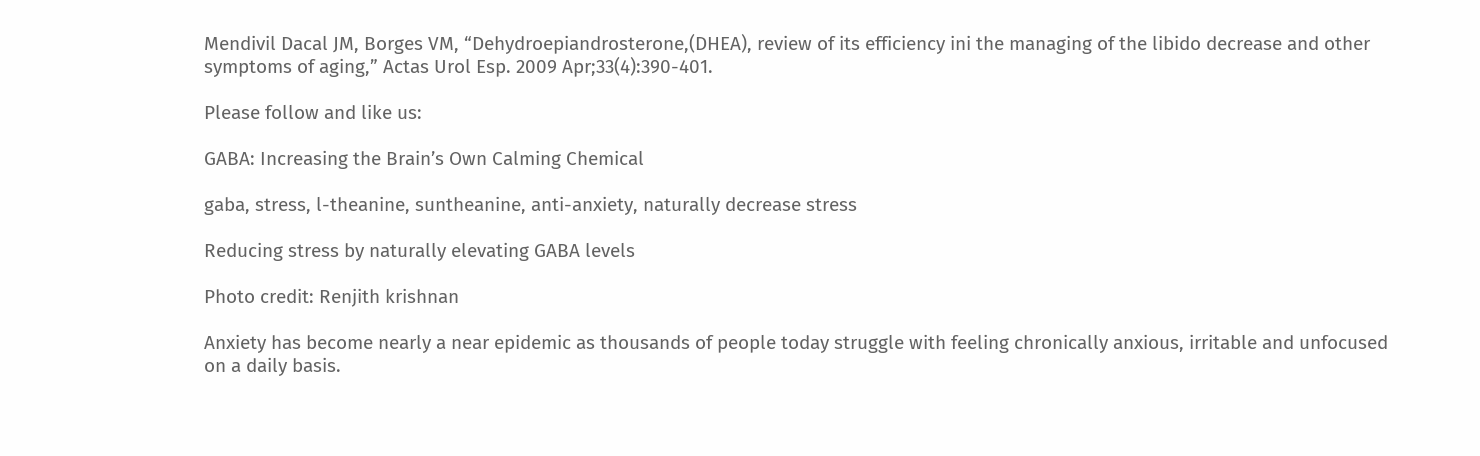Mendivil Dacal JM, Borges VM, “Dehydroepiandrosterone,(DHEA), review of its efficiency ini the managing of the libido decrease and other symptoms of aging,” Actas Urol Esp. 2009 Apr;33(4):390-401.

Please follow and like us:

GABA: Increasing the Brain’s Own Calming Chemical

gaba, stress, l-theanine, suntheanine, anti-anxiety, naturally decrease stress

Reducing stress by naturally elevating GABA levels

Photo credit: Renjith krishnan

Anxiety has become nearly a near epidemic as thousands of people today struggle with feeling chronically anxious, irritable and unfocused on a daily basis.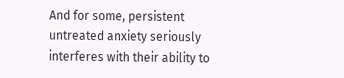And for some, persistent untreated anxiety seriously interferes with their ability to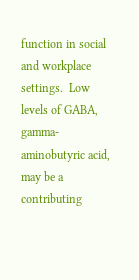function in social and workplace settings.  Low levels of GABA, gamma-aminobutyric acid, may be a contributing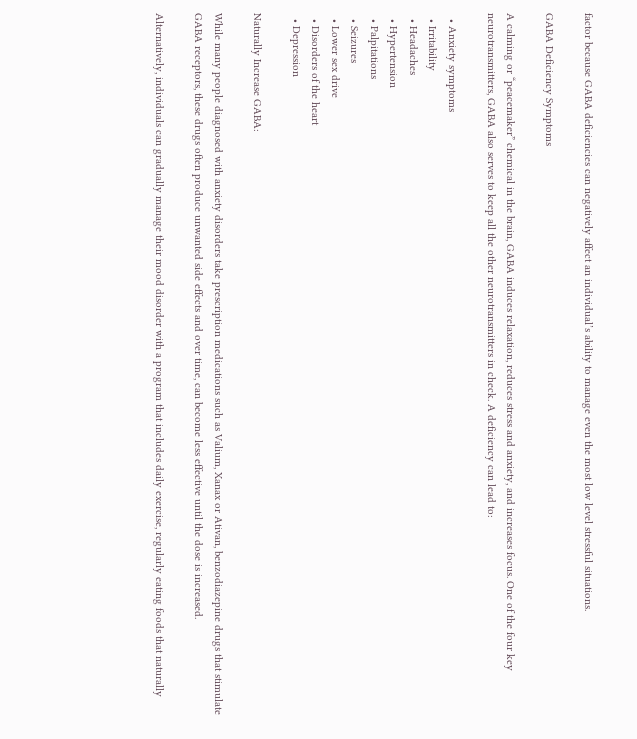factor because GABA deficiencies can negatively affect an individual’s ability to manage even the most low level stressful situations.

GABA Deficiency Symptoms

A calming or “peacemaker” chemical in the brain, GABA induces relaxation, reduces stress and anxiety, and increases focus. One of the four key neurotransmitters, GABA also serves to keep all the other neurotransmitters in check. A deficiency can lead to:

  • Anxiety symptoms
  • Irritability
  • Headaches
  • Hypertension
  • Palpitations
  • Seizures
  • Lower sex drive
  • Disorders of the heart
  • Depression

Naturally Increase GABA:

While many people diagnosed with anxiety disorders take prescription medications such as Valium, Xanax or Ativan, benzodiazepine drugs that stimulate GABA receptors, these drugs often produce unwanted side effects and over time, can become less effective until the dose is increased.

Alternatively, individuals can gradually manage their mood disorder with a program that includes daily exercise, regularly eating foods that naturally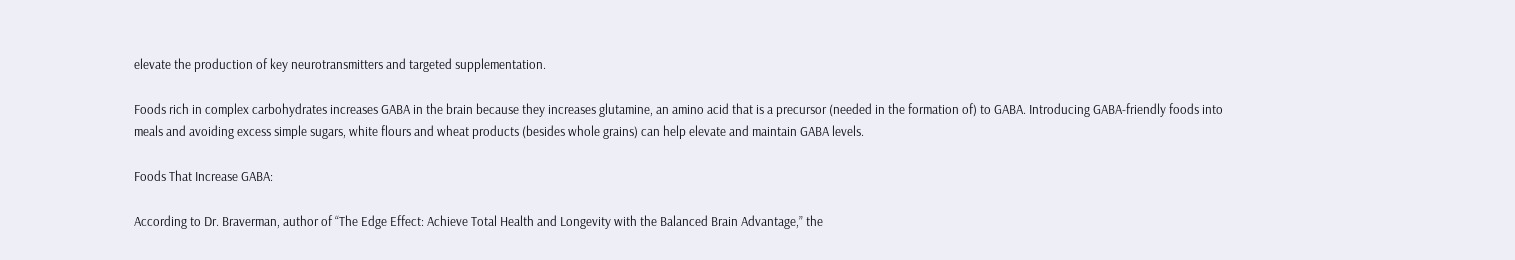elevate the production of key neurotransmitters and targeted supplementation.

Foods rich in complex carbohydrates increases GABA in the brain because they increases glutamine, an amino acid that is a precursor (needed in the formation of) to GABA. Introducing GABA-friendly foods into meals and avoiding excess simple sugars, white flours and wheat products (besides whole grains) can help elevate and maintain GABA levels.

Foods That Increase GABA:

According to Dr. Braverman, author of “The Edge Effect: Achieve Total Health and Longevity with the Balanced Brain Advantage,” the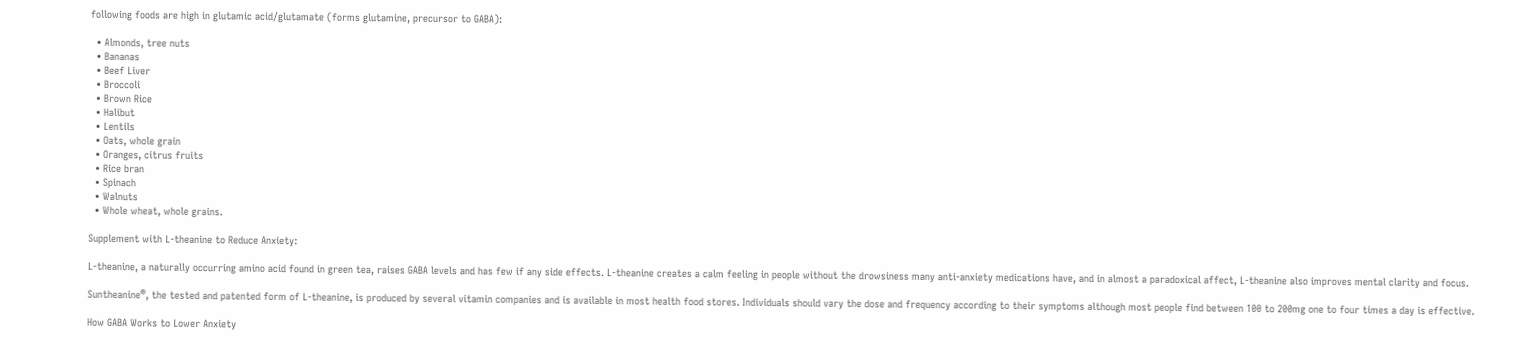following foods are high in glutamic acid/glutamate (forms glutamine, precursor to GABA):

  • Almonds, tree nuts
  • Bananas
  • Beef Liver
  • Broccoli
  • Brown Rice
  • Halibut
  • Lentils
  • Oats, whole grain
  • Oranges, citrus fruits
  • Rice bran
  • Spinach
  • Walnuts
  • Whole wheat, whole grains.

Supplement with L-theanine to Reduce Anxiety:

L-theanine, a naturally occurring amino acid found in green tea, raises GABA levels and has few if any side effects. L-theanine creates a calm feeling in people without the drowsiness many anti-anxiety medications have, and in almost a paradoxical affect, L-theanine also improves mental clarity and focus.

Suntheanine®, the tested and patented form of L-theanine, is produced by several vitamin companies and is available in most health food stores. Individuals should vary the dose and frequency according to their symptoms although most people find between 100 to 200mg one to four times a day is effective.

How GABA Works to Lower Anxiety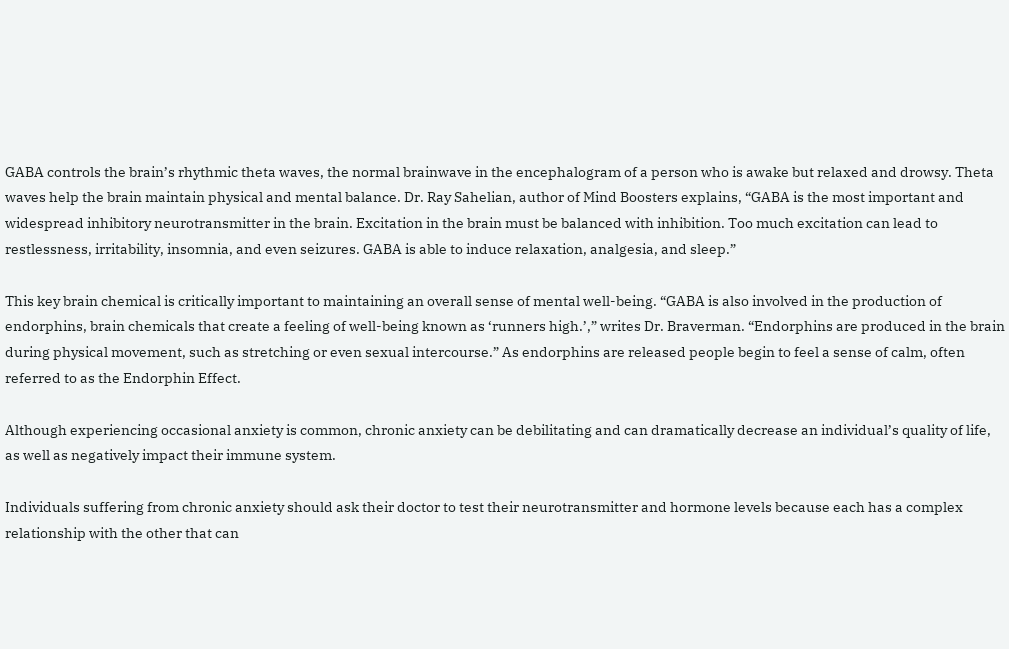GABA controls the brain’s rhythmic theta waves, the normal brainwave in the encephalogram of a person who is awake but relaxed and drowsy. Theta waves help the brain maintain physical and mental balance. Dr. Ray Sahelian, author of Mind Boosters explains, “GABA is the most important and widespread inhibitory neurotransmitter in the brain. Excitation in the brain must be balanced with inhibition. Too much excitation can lead to restlessness, irritability, insomnia, and even seizures. GABA is able to induce relaxation, analgesia, and sleep.”

This key brain chemical is critically important to maintaining an overall sense of mental well-being. “GABA is also involved in the production of endorphins, brain chemicals that create a feeling of well-being known as ‘runners high.’,” writes Dr. Braverman. “Endorphins are produced in the brain during physical movement, such as stretching or even sexual intercourse.” As endorphins are released people begin to feel a sense of calm, often referred to as the Endorphin Effect.

Although experiencing occasional anxiety is common, chronic anxiety can be debilitating and can dramatically decrease an individual’s quality of life, as well as negatively impact their immune system.

Individuals suffering from chronic anxiety should ask their doctor to test their neurotransmitter and hormone levels because each has a complex relationship with the other that can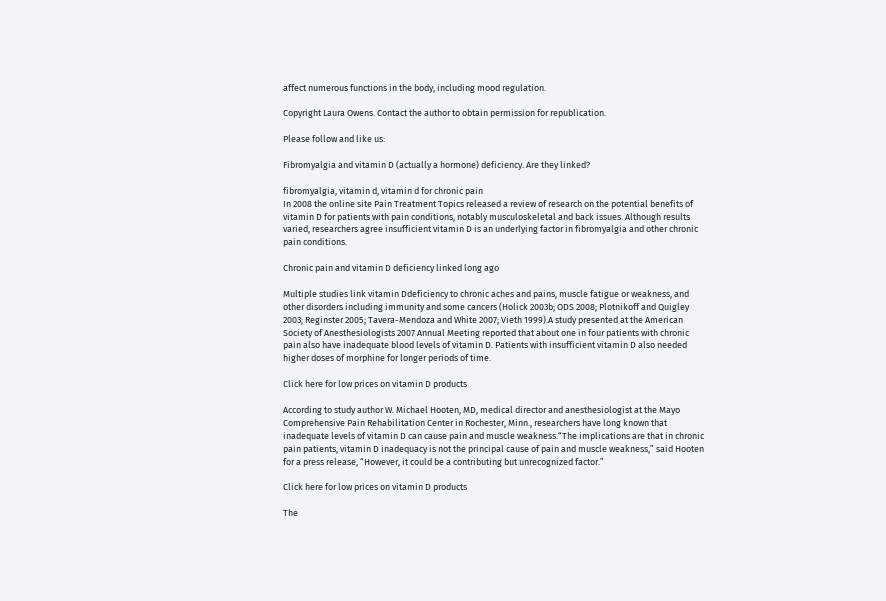affect numerous functions in the body, including mood regulation.

Copyright Laura Owens. Contact the author to obtain permission for republication.

Please follow and like us:

Fibromyalgia and vitamin D (actually a hormone) deficiency. Are they linked?

fibromyalgia, vitamin d, vitamin d for chronic pain
In 2008 the online site Pain Treatment Topics released a review of research on the potential benefits of vitamin D for patients with pain conditions, notably musculoskeletal and back issues. Although results varied, researchers agree insufficient vitamin D is an underlying factor in fibromyalgia and other chronic pain conditions.

Chronic pain and vitamin D deficiency linked long ago

Multiple studies link vitamin Ddeficiency to chronic aches and pains, muscle fatigue or weakness, and other disorders including immunity and some cancers (Holick 2003b; ODS 2008; Plotnikoff and Quigley 2003; Reginster 2005; Tavera-Mendoza and White 2007; Vieth 1999).A study presented at the American Society of Anesthesiologists 2007 Annual Meeting reported that about one in four patients with chronic pain also have inadequate blood levels of vitamin D. Patients with insufficient vitamin D also needed higher doses of morphine for longer periods of time.

Click here for low prices on vitamin D products

According to study author W. Michael Hooten, MD, medical director and anesthesiologist at the Mayo Comprehensive Pain Rehabilitation Center in Rochester, Minn., researchers have long known that inadequate levels of vitamin D can cause pain and muscle weakness.“The implications are that in chronic pain patients, vitamin D inadequacy is not the principal cause of pain and muscle weakness,” said Hooten for a press release, “However, it could be a contributing but unrecognized factor.”

Click here for low prices on vitamin D products

The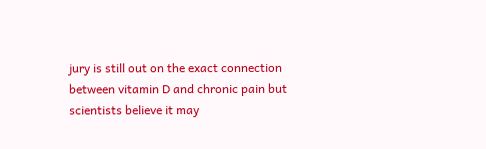jury is still out on the exact connection between vitamin D and chronic pain but scientists believe it may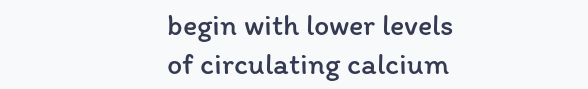begin with lower levels of circulating calcium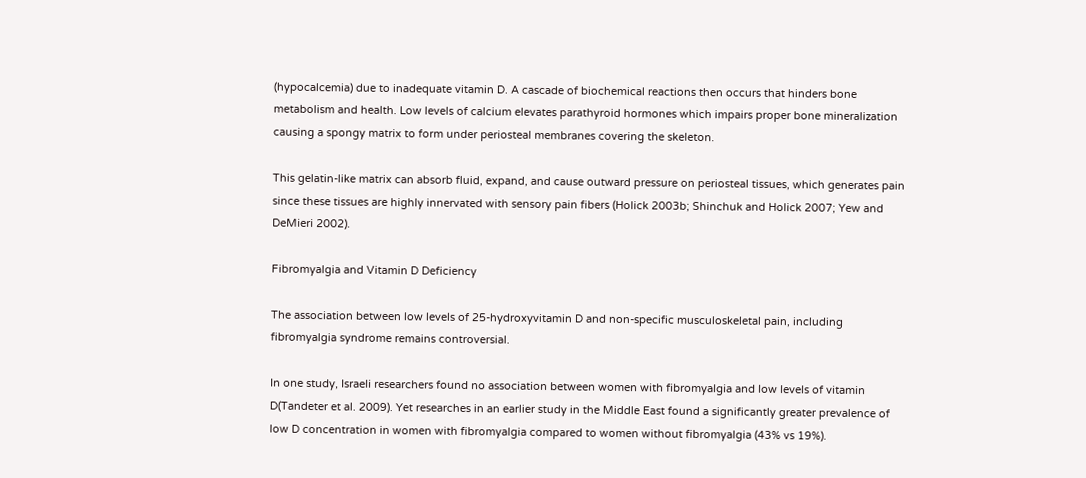(hypocalcemia) due to inadequate vitamin D. A cascade of biochemical reactions then occurs that hinders bone metabolism and health. Low levels of calcium elevates parathyroid hormones which impairs proper bone mineralization causing a spongy matrix to form under periosteal membranes covering the skeleton.

This gelatin-like matrix can absorb fluid, expand, and cause outward pressure on periosteal tissues, which generates pain since these tissues are highly innervated with sensory pain fibers (Holick 2003b; Shinchuk and Holick 2007; Yew and DeMieri 2002).

Fibromyalgia and Vitamin D Deficiency

The association between low levels of 25-hydroxyvitamin D and non-specific musculoskeletal pain, including fibromyalgia syndrome remains controversial.

In one study, Israeli researchers found no association between women with fibromyalgia and low levels of vitamin D(Tandeter et al. 2009). Yet researches in an earlier study in the Middle East found a significantly greater prevalence of low D concentration in women with fibromyalgia compared to women without fibromyalgia (43% vs 19%).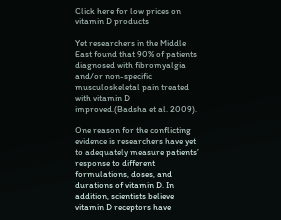Click here for low prices on vitamin D products

Yet researchers in the Middle East found that 90% of patients diagnosed with fibromyalgia and/or non-specific musculoskeletal pain treated with vitamin D improved.(Badsha et al. 2009).

One reason for the conflicting evidence is researchers have yet to adequately measure patients’ response to different formulations, doses, and durations of vitamin D. In addition, scientists believe vitamin D receptors have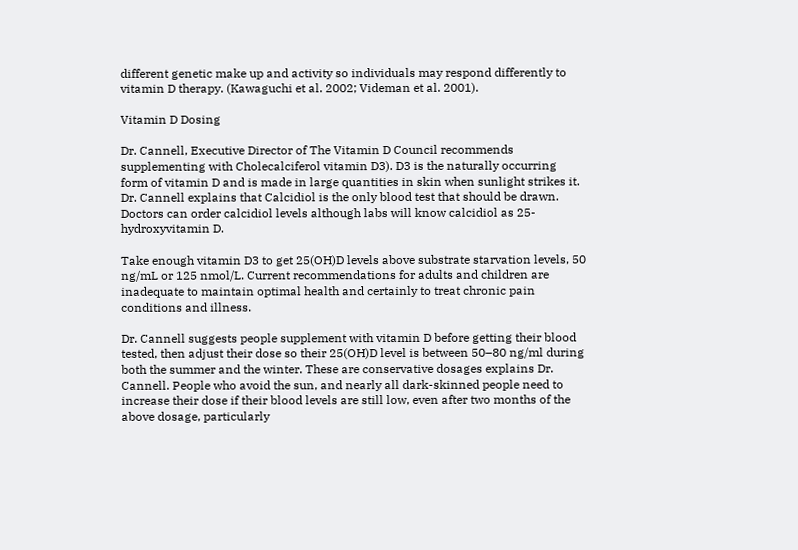different genetic make up and activity so individuals may respond differently to vitamin D therapy. (Kawaguchi et al. 2002; Videman et al. 2001).

Vitamin D Dosing

Dr. Cannell, Executive Director of The Vitamin D Council recommends supplementing with Cholecalciferol vitamin D3). D3 is the naturally occurring form of vitamin D and is made in large quantities in skin when sunlight strikes it. Dr. Cannell explains that Calcidiol is the only blood test that should be drawn. Doctors can order calcidiol levels although labs will know calcidiol as 25-hydroxyvitamin D.

Take enough vitamin D3 to get 25(OH)D levels above substrate starvation levels, 50 ng/mL or 125 nmol/L. Current recommendations for adults and children are inadequate to maintain optimal health and certainly to treat chronic pain conditions and illness.

Dr. Cannell suggests people supplement with vitamin D before getting their blood tested, then adjust their dose so their 25(OH)D level is between 50–80 ng/ml during both the summer and the winter. These are conservative dosages explains Dr. Cannell. People who avoid the sun, and nearly all dark-skinned people need to increase their dose if their blood levels are still low, even after two months of the above dosage, particularly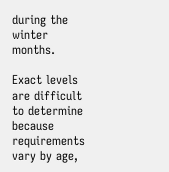during the winter months.

Exact levels are difficult to determine because requirements vary by age,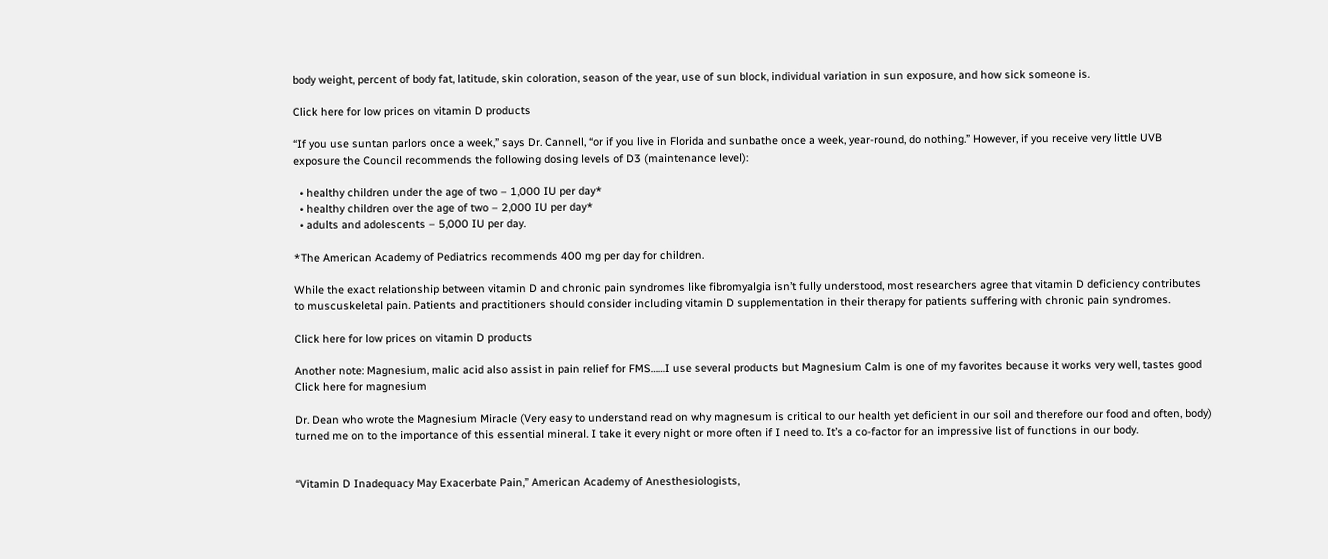body weight, percent of body fat, latitude, skin coloration, season of the year, use of sun block, individual variation in sun exposure, and how sick someone is.

Click here for low prices on vitamin D products

“If you use suntan parlors once a week,” says Dr. Cannell, “or if you live in Florida and sunbathe once a week, year-round, do nothing.” However, if you receive very little UVB exposure the Council recommends the following dosing levels of D3 (maintenance level):

  • healthy children under the age of two – 1,000 IU per day*
  • healthy children over the age of two – 2,000 IU per day*
  • adults and adolescents – 5,000 IU per day.

*The American Academy of Pediatrics recommends 400 mg per day for children.

While the exact relationship between vitamin D and chronic pain syndromes like fibromyalgia isn’t fully understood, most researchers agree that vitamin D deficiency contributes to muscuskeletal pain. Patients and practitioners should consider including vitamin D supplementation in their therapy for patients suffering with chronic pain syndromes.

Click here for low prices on vitamin D products

Another note: Magnesium, malic acid also assist in pain relief for FMS……I use several products but Magnesium Calm is one of my favorites because it works very well, tastes good  Click here for magnesium

Dr. Dean who wrote the Magnesium Miracle (Very easy to understand read on why magnesum is critical to our health yet deficient in our soil and therefore our food and often, body)  turned me on to the importance of this essential mineral. I take it every night or more often if I need to. It’s a co-factor for an impressive list of functions in our body.


“Vitamin D Inadequacy May Exacerbate Pain,” American Academy of Anesthesiologists,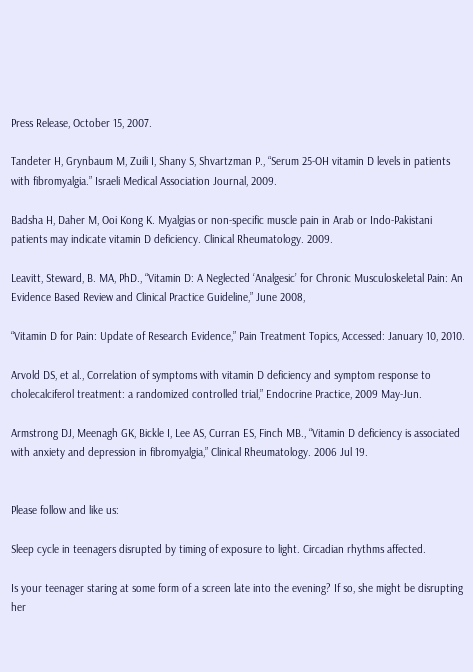Press Release, October 15, 2007.

Tandeter H, Grynbaum M, Zuili I, Shany S, Shvartzman P., “Serum 25-OH vitamin D levels in patients with fibromyalgia.” Israeli Medical Association Journal, 2009.

Badsha H, Daher M, Ooi Kong K. Myalgias or non-specific muscle pain in Arab or Indo-Pakistani patients may indicate vitamin D deficiency. Clinical Rheumatology. 2009.

Leavitt, Steward, B. MA, PhD., “Vitamin D: A Neglected ‘Analgesic’ for Chronic Musculoskeletal Pain: An Evidence Based Review and Clinical Practice Guideline,” June 2008,

“Vitamin D for Pain: Update of Research Evidence,” Pain Treatment Topics, Accessed: January 10, 2010.

Arvold DS, et al., Correlation of symptoms with vitamin D deficiency and symptom response to cholecalciferol treatment: a randomized controlled trial,” Endocrine Practice, 2009 May-Jun.

Armstrong DJ, Meenagh GK, Bickle I, Lee AS, Curran ES, Finch MB., “Vitamin D deficiency is associated with anxiety and depression in fibromyalgia,” Clinical Rheumatology. 2006 Jul 19.


Please follow and like us:

Sleep cycle in teenagers disrupted by timing of exposure to light. Circadian rhythms affected.

Is your teenager staring at some form of a screen late into the evening? If so, she might be disrupting her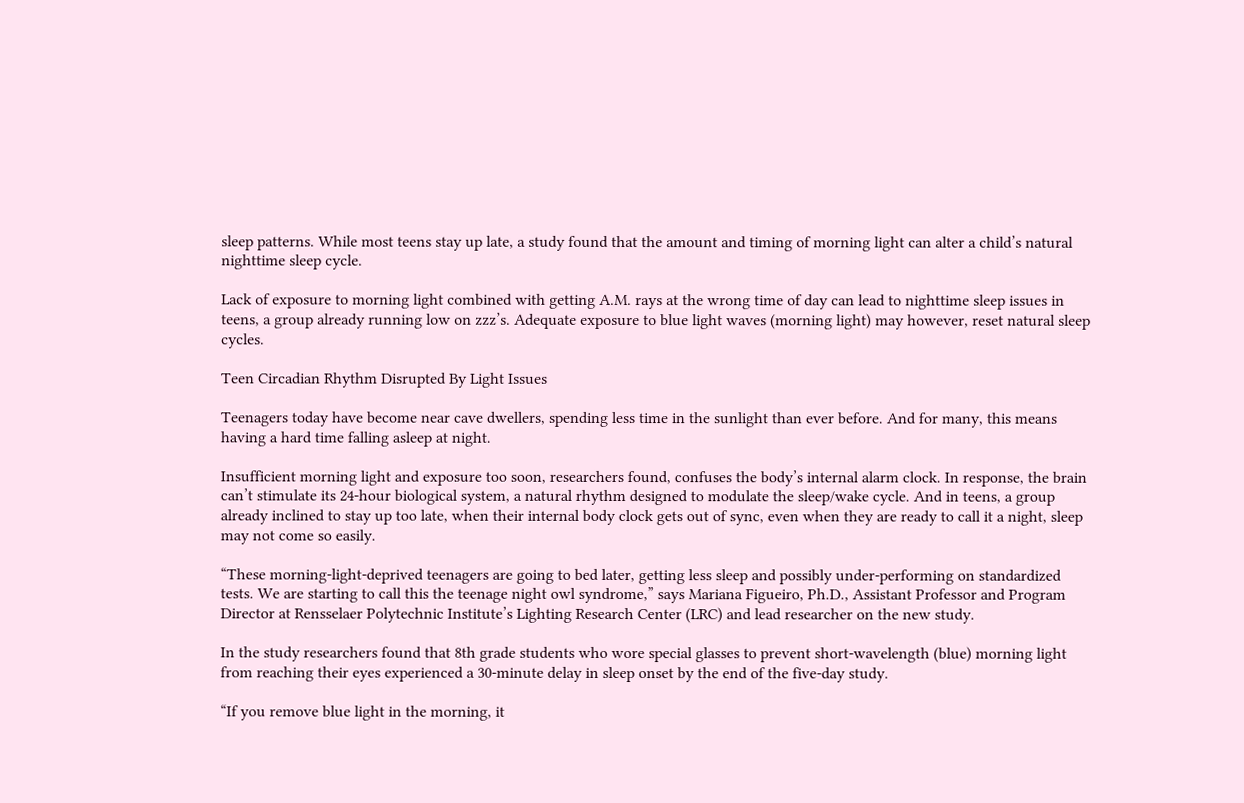sleep patterns. While most teens stay up late, a study found that the amount and timing of morning light can alter a child’s natural nighttime sleep cycle.

Lack of exposure to morning light combined with getting A.M. rays at the wrong time of day can lead to nighttime sleep issues in teens, a group already running low on zzz’s. Adequate exposure to blue light waves (morning light) may however, reset natural sleep cycles.

Teen Circadian Rhythm Disrupted By Light Issues

Teenagers today have become near cave dwellers, spending less time in the sunlight than ever before. And for many, this means having a hard time falling asleep at night.

Insufficient morning light and exposure too soon, researchers found, confuses the body’s internal alarm clock. In response, the brain can’t stimulate its 24-hour biological system, a natural rhythm designed to modulate the sleep/wake cycle. And in teens, a group already inclined to stay up too late, when their internal body clock gets out of sync, even when they are ready to call it a night, sleep may not come so easily.

“These morning-light-deprived teenagers are going to bed later, getting less sleep and possibly under-performing on standardized tests. We are starting to call this the teenage night owl syndrome,” says Mariana Figueiro, Ph.D., Assistant Professor and Program Director at Rensselaer Polytechnic Institute’s Lighting Research Center (LRC) and lead researcher on the new study.

In the study researchers found that 8th grade students who wore special glasses to prevent short-wavelength (blue) morning light from reaching their eyes experienced a 30-minute delay in sleep onset by the end of the five-day study.

“If you remove blue light in the morning, it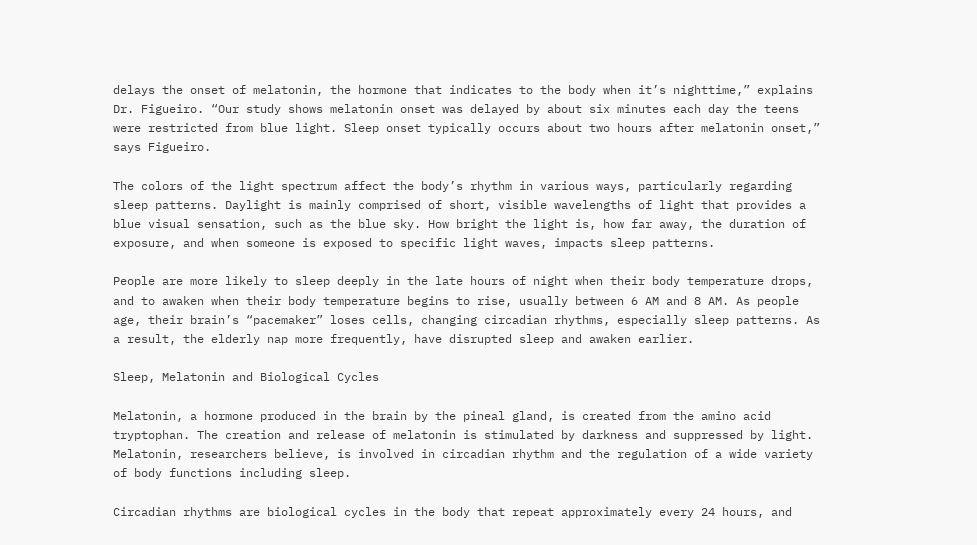delays the onset of melatonin, the hormone that indicates to the body when it’s nighttime,” explains Dr. Figueiro. “Our study shows melatonin onset was delayed by about six minutes each day the teens were restricted from blue light. Sleep onset typically occurs about two hours after melatonin onset,” says Figueiro.

The colors of the light spectrum affect the body’s rhythm in various ways, particularly regarding sleep patterns. Daylight is mainly comprised of short, visible wavelengths of light that provides a blue visual sensation, such as the blue sky. How bright the light is, how far away, the duration of exposure, and when someone is exposed to specific light waves, impacts sleep patterns.

People are more likely to sleep deeply in the late hours of night when their body temperature drops, and to awaken when their body temperature begins to rise, usually between 6 AM and 8 AM. As people age, their brain’s “pacemaker” loses cells, changing circadian rhythms, especially sleep patterns. As a result, the elderly nap more frequently, have disrupted sleep and awaken earlier.

Sleep, Melatonin and Biological Cycles

Melatonin, a hormone produced in the brain by the pineal gland, is created from the amino acid tryptophan. The creation and release of melatonin is stimulated by darkness and suppressed by light. Melatonin, researchers believe, is involved in circadian rhythm and the regulation of a wide variety of body functions including sleep.

Circadian rhythms are biological cycles in the body that repeat approximately every 24 hours, and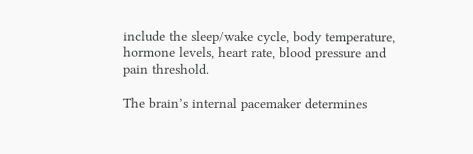include the sleep/wake cycle, body temperature, hormone levels, heart rate, blood pressure and pain threshold.

The brain’s internal pacemaker determines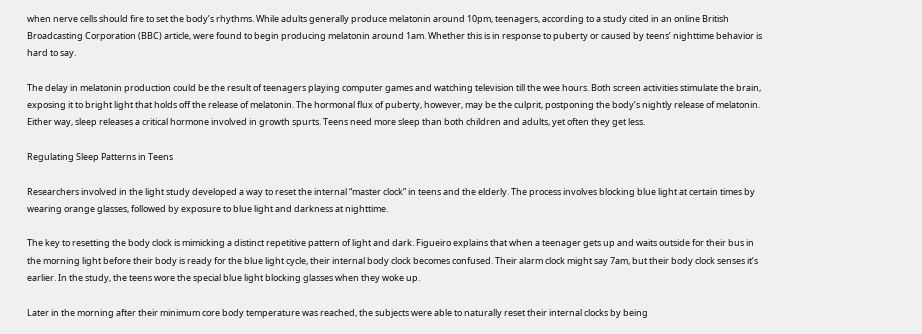when nerve cells should fire to set the body’s rhythms. While adults generally produce melatonin around 10pm, teenagers, according to a study cited in an online British Broadcasting Corporation (BBC) article, were found to begin producing melatonin around 1am. Whether this is in response to puberty or caused by teens’ nighttime behavior is hard to say.

The delay in melatonin production could be the result of teenagers playing computer games and watching television till the wee hours. Both screen activities stimulate the brain, exposing it to bright light that holds off the release of melatonin. The hormonal flux of puberty, however, may be the culprit, postponing the body’s nightly release of melatonin. Either way, sleep releases a critical hormone involved in growth spurts. Teens need more sleep than both children and adults, yet often they get less.

Regulating Sleep Patterns in Teens

Researchers involved in the light study developed a way to reset the internal “master clock” in teens and the elderly. The process involves blocking blue light at certain times by wearing orange glasses, followed by exposure to blue light and darkness at nighttime.

The key to resetting the body clock is mimicking a distinct repetitive pattern of light and dark. Figueiro explains that when a teenager gets up and waits outside for their bus in the morning light before their body is ready for the blue light cycle, their internal body clock becomes confused. Their alarm clock might say 7am, but their body clock senses it’s earlier. In the study, the teens wore the special blue light blocking glasses when they woke up.

Later in the morning after their minimum core body temperature was reached, the subjects were able to naturally reset their internal clocks by being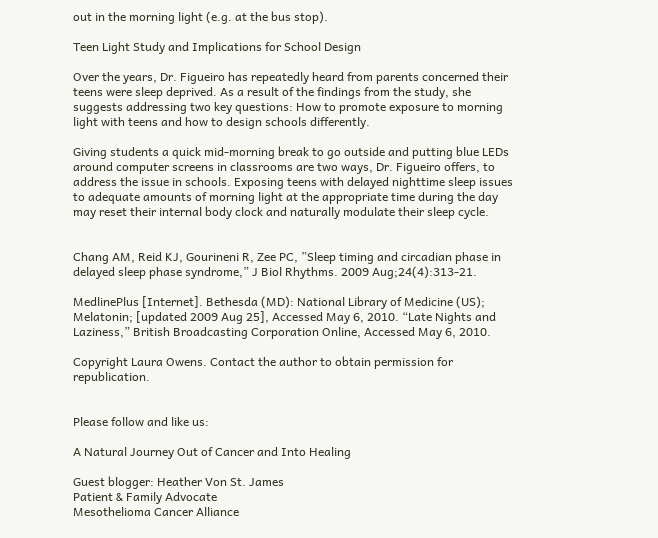out in the morning light (e.g. at the bus stop).

Teen Light Study and Implications for School Design

Over the years, Dr. Figueiro has repeatedly heard from parents concerned their teens were sleep deprived. As a result of the findings from the study, she suggests addressing two key questions: How to promote exposure to morning light with teens and how to design schools differently.

Giving students a quick mid-morning break to go outside and putting blue LEDs around computer screens in classrooms are two ways, Dr. Figueiro offers, to address the issue in schools. Exposing teens with delayed nighttime sleep issues to adequate amounts of morning light at the appropriate time during the day may reset their internal body clock and naturally modulate their sleep cycle.


Chang AM, Reid KJ, Gourineni R, Zee PC, ”Sleep timing and circadian phase in delayed sleep phase syndrome,” J Biol Rhythms. 2009 Aug;24(4):313-21.

MedlinePlus [Internet]. Bethesda (MD): National Library of Medicine (US); Melatonin; [updated 2009 Aug 25], Accessed May 6, 2010. “Late Nights and Laziness,” British Broadcasting Corporation Online, Accessed May 6, 2010.

Copyright Laura Owens. Contact the author to obtain permission for republication.


Please follow and like us:

A Natural Journey Out of Cancer and Into Healing

Guest blogger: Heather Von St. James
Patient & Family Advocate
Mesothelioma Cancer Alliance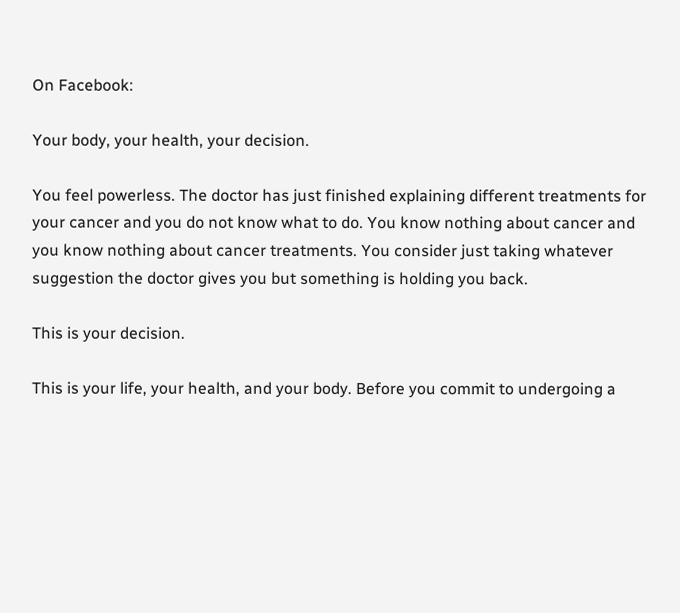On Facebook:

Your body, your health, your decision.

You feel powerless. The doctor has just finished explaining different treatments for your cancer and you do not know what to do. You know nothing about cancer and you know nothing about cancer treatments. You consider just taking whatever suggestion the doctor gives you but something is holding you back.

This is your decision.

This is your life, your health, and your body. Before you commit to undergoing a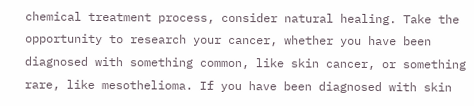chemical treatment process, consider natural healing. Take the opportunity to research your cancer, whether you have been diagnosed with something common, like skin cancer, or something rare, like mesothelioma. If you have been diagnosed with skin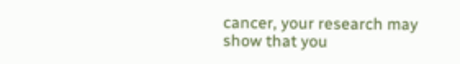cancer, your research may show that you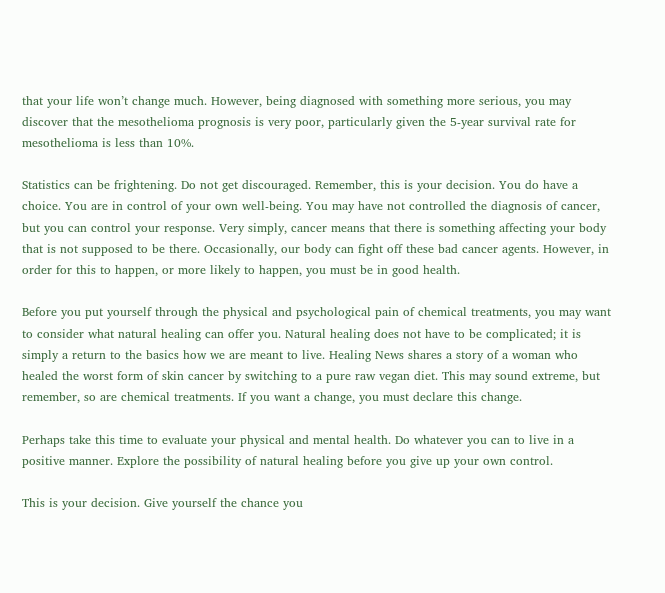that your life won’t change much. However, being diagnosed with something more serious, you may discover that the mesothelioma prognosis is very poor, particularly given the 5-year survival rate for mesothelioma is less than 10%.

Statistics can be frightening. Do not get discouraged. Remember, this is your decision. You do have a choice. You are in control of your own well-being. You may have not controlled the diagnosis of cancer, but you can control your response. Very simply, cancer means that there is something affecting your body that is not supposed to be there. Occasionally, our body can fight off these bad cancer agents. However, in order for this to happen, or more likely to happen, you must be in good health.

Before you put yourself through the physical and psychological pain of chemical treatments, you may want to consider what natural healing can offer you. Natural healing does not have to be complicated; it is simply a return to the basics how we are meant to live. Healing News shares a story of a woman who healed the worst form of skin cancer by switching to a pure raw vegan diet. This may sound extreme, but remember, so are chemical treatments. If you want a change, you must declare this change.

Perhaps take this time to evaluate your physical and mental health. Do whatever you can to live in a positive manner. Explore the possibility of natural healing before you give up your own control.

This is your decision. Give yourself the chance you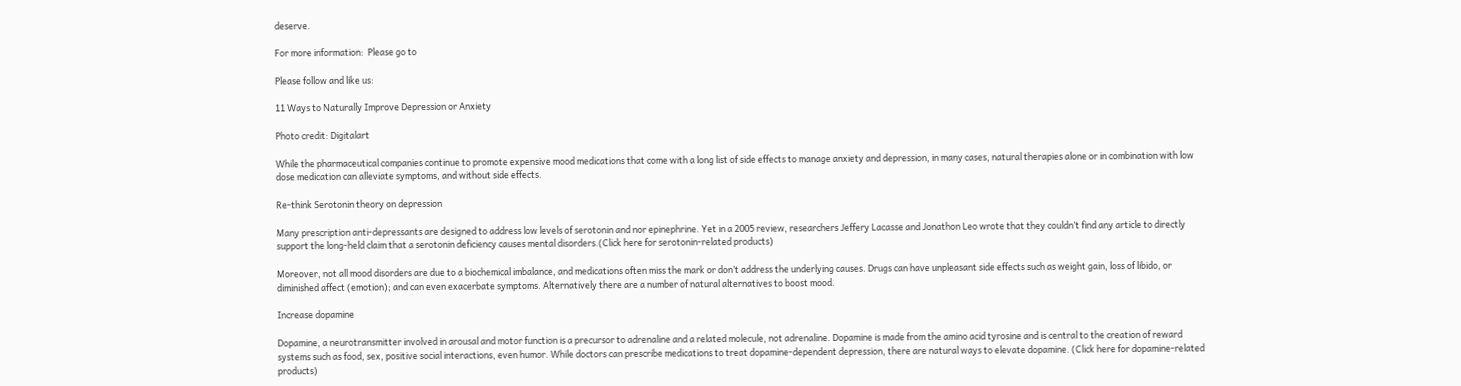deserve.

For more information:  Please go to

Please follow and like us:

11 Ways to Naturally Improve Depression or Anxiety

Photo credit: Digitalart

While the pharmaceutical companies continue to promote expensive mood medications that come with a long list of side effects to manage anxiety and depression, in many cases, natural therapies alone or in combination with low dose medication can alleviate symptoms, and without side effects.

Re-think Serotonin theory on depression

Many prescription anti-depressants are designed to address low levels of serotonin and nor epinephrine. Yet in a 2005 review, researchers Jeffery Lacasse and Jonathon Leo wrote that they couldn’t find any article to directly support the long-held claim that a serotonin deficiency causes mental disorders.(Click here for serotonin-related products)

Moreover, not all mood disorders are due to a biochemical imbalance, and medications often miss the mark or don’t address the underlying causes. Drugs can have unpleasant side effects such as weight gain, loss of libido, or diminished affect (emotion); and can even exacerbate symptoms. Alternatively there are a number of natural alternatives to boost mood.

Increase dopamine

Dopamine, a neurotransmitter involved in arousal and motor function is a precursor to adrenaline and a related molecule, not adrenaline. Dopamine is made from the amino acid tyrosine and is central to the creation of reward systems such as food, sex, positive social interactions, even humor. While doctors can prescribe medications to treat dopamine-dependent depression, there are natural ways to elevate dopamine. (Click here for dopamine-related products)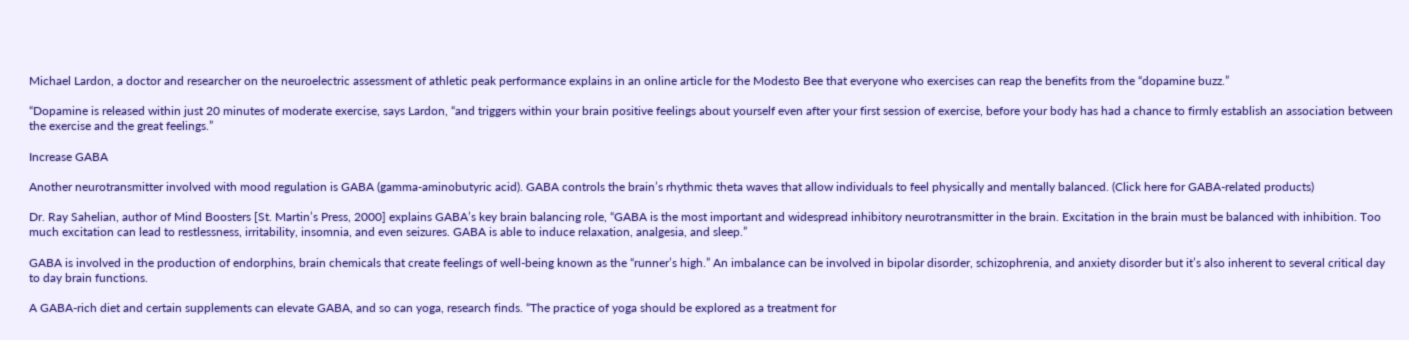Michael Lardon, a doctor and researcher on the neuroelectric assessment of athletic peak performance explains in an online article for the Modesto Bee that everyone who exercises can reap the benefits from the “dopamine buzz.”

“Dopamine is released within just 20 minutes of moderate exercise, says Lardon, “and triggers within your brain positive feelings about yourself even after your first session of exercise, before your body has had a chance to firmly establish an association between the exercise and the great feelings.”

Increase GABA

Another neurotransmitter involved with mood regulation is GABA (gamma-aminobutyric acid). GABA controls the brain’s rhythmic theta waves that allow individuals to feel physically and mentally balanced. (Click here for GABA-related products)

Dr. Ray Sahelian, author of Mind Boosters [St. Martin’s Press, 2000] explains GABA’s key brain balancing role, “GABA is the most important and widespread inhibitory neurotransmitter in the brain. Excitation in the brain must be balanced with inhibition. Too much excitation can lead to restlessness, irritability, insomnia, and even seizures. GABA is able to induce relaxation, analgesia, and sleep.”

GABA is involved in the production of endorphins, brain chemicals that create feelings of well-being known as the “runner’s high.” An imbalance can be involved in bipolar disorder, schizophrenia, and anxiety disorder but it’s also inherent to several critical day to day brain functions.

A GABA-rich diet and certain supplements can elevate GABA, and so can yoga, research finds. “The practice of yoga should be explored as a treatment for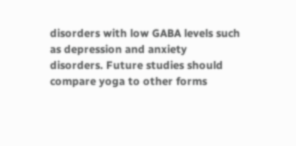disorders with low GABA levels such as depression and anxiety disorders. Future studies should compare yoga to other forms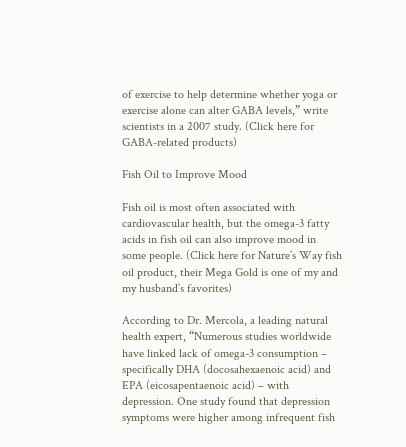of exercise to help determine whether yoga or exercise alone can alter GABA levels,” write scientists in a 2007 study. (Click here for GABA-related products)

Fish Oil to Improve Mood

Fish oil is most often associated with cardiovascular health, but the omega-3 fatty acids in fish oil can also improve mood in some people. (Click here for Nature’s Way fish oil product, their Mega Gold is one of my and my husband’s favorites)

According to Dr. Mercola, a leading natural health expert, “Numerous studies worldwide have linked lack of omega-3 consumption – specifically DHA (docosahexaenoic acid) and EPA (eicosapentaenoic acid) – with depression. One study found that depression symptoms were higher among infrequent fish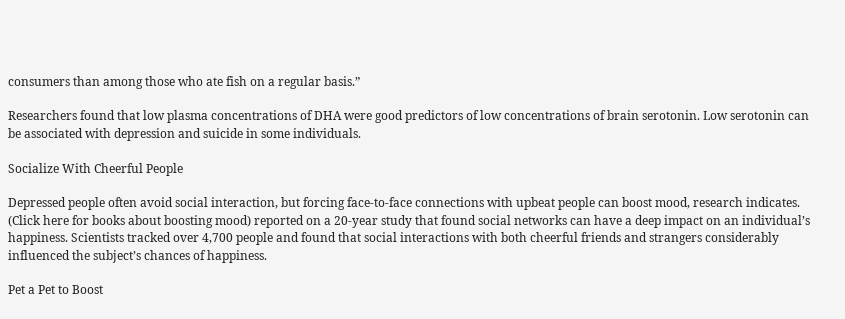consumers than among those who ate fish on a regular basis.”

Researchers found that low plasma concentrations of DHA were good predictors of low concentrations of brain serotonin. Low serotonin can be associated with depression and suicide in some individuals.

Socialize With Cheerful People

Depressed people often avoid social interaction, but forcing face-to-face connections with upbeat people can boost mood, research indicates. (Click here for books about boosting mood) reported on a 20-year study that found social networks can have a deep impact on an individual’s happiness. Scientists tracked over 4,700 people and found that social interactions with both cheerful friends and strangers considerably influenced the subject’s chances of happiness.

Pet a Pet to Boost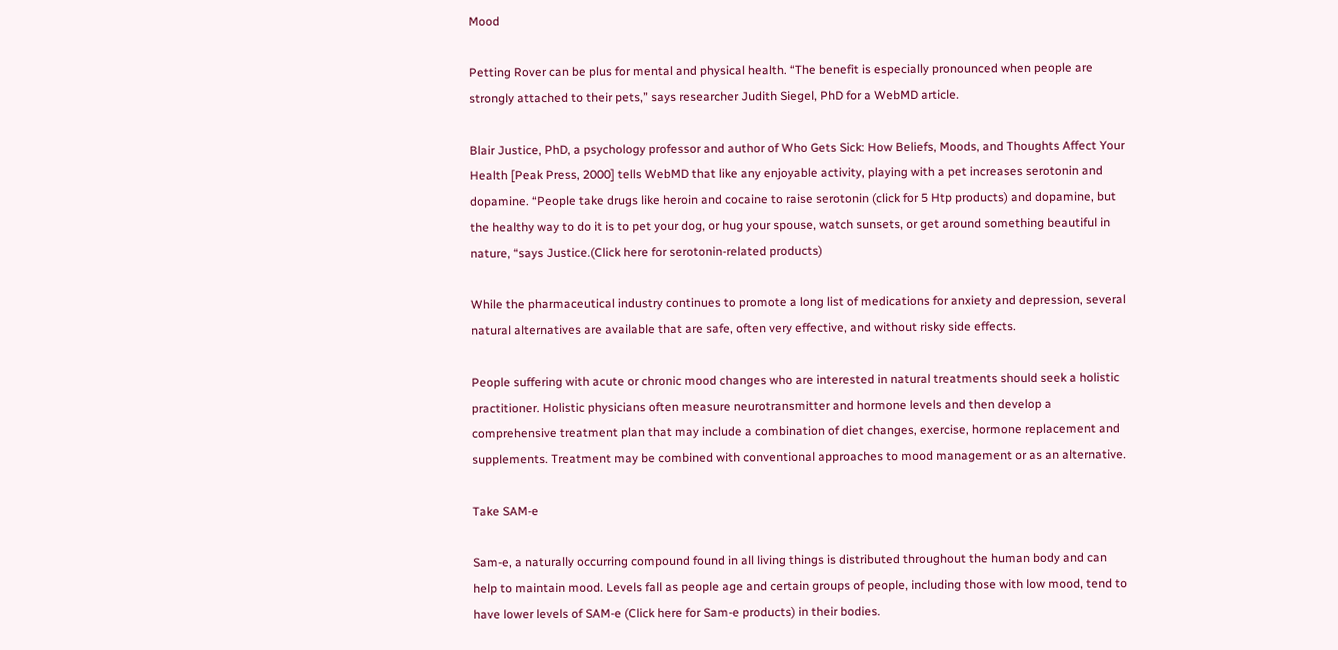Mood

Petting Rover can be plus for mental and physical health. “The benefit is especially pronounced when people are strongly attached to their pets,” says researcher Judith Siegel, PhD for a WebMD article.

Blair Justice, PhD, a psychology professor and author of Who Gets Sick: How Beliefs, Moods, and Thoughts Affect Your Health [Peak Press, 2000] tells WebMD that like any enjoyable activity, playing with a pet increases serotonin and dopamine. “People take drugs like heroin and cocaine to raise serotonin (click for 5 Htp products) and dopamine, but the healthy way to do it is to pet your dog, or hug your spouse, watch sunsets, or get around something beautiful in nature, “says Justice.(Click here for serotonin-related products)

While the pharmaceutical industry continues to promote a long list of medications for anxiety and depression, several natural alternatives are available that are safe, often very effective, and without risky side effects.

People suffering with acute or chronic mood changes who are interested in natural treatments should seek a holistic practitioner. Holistic physicians often measure neurotransmitter and hormone levels and then develop a comprehensive treatment plan that may include a combination of diet changes, exercise, hormone replacement and supplements. Treatment may be combined with conventional approaches to mood management or as an alternative.

Take SAM-e

Sam-e, a naturally occurring compound found in all living things is distributed throughout the human body and can help to maintain mood. Levels fall as people age and certain groups of people, including those with low mood, tend to have lower levels of SAM-e (Click here for Sam-e products) in their bodies.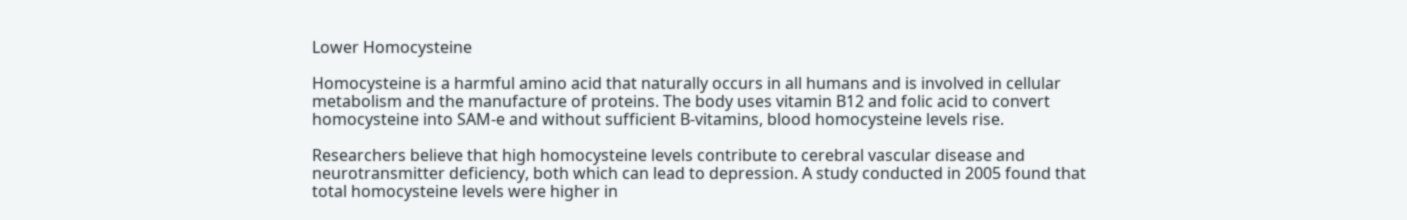Lower Homocysteine

Homocysteine is a harmful amino acid that naturally occurs in all humans and is involved in cellular metabolism and the manufacture of proteins. The body uses vitamin B12 and folic acid to convert homocysteine into SAM-e and without sufficient B-vitamins, blood homocysteine levels rise.

Researchers believe that high homocysteine levels contribute to cerebral vascular disease and neurotransmitter deficiency, both which can lead to depression. A study conducted in 2005 found that total homocysteine levels were higher in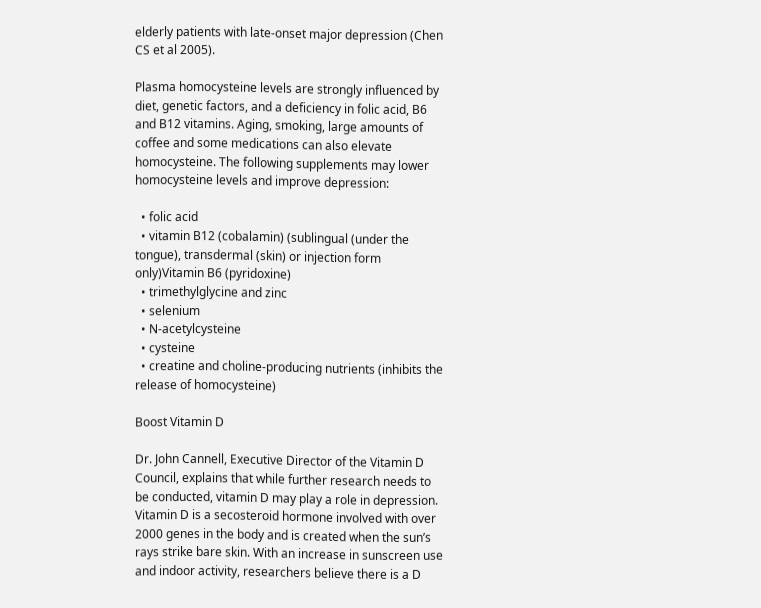elderly patients with late-onset major depression (Chen CS et al 2005).

Plasma homocysteine levels are strongly influenced by diet, genetic factors, and a deficiency in folic acid, B6 and B12 vitamins. Aging, smoking, large amounts of coffee and some medications can also elevate homocysteine. The following supplements may lower homocysteine levels and improve depression:

  • folic acid
  • vitamin B12 (cobalamin) (sublingual (under the tongue), transdermal (skin) or injection form only)Vitamin B6 (pyridoxine)
  • trimethylglycine and zinc
  • selenium
  • N-acetylcysteine
  • cysteine
  • creatine and choline-producing nutrients (inhibits the release of homocysteine)

Boost Vitamin D

Dr. John Cannell, Executive Director of the Vitamin D Council, explains that while further research needs to be conducted, vitamin D may play a role in depression. Vitamin D is a secosteroid hormone involved with over 2000 genes in the body and is created when the sun’s rays strike bare skin. With an increase in sunscreen use and indoor activity, researchers believe there is a D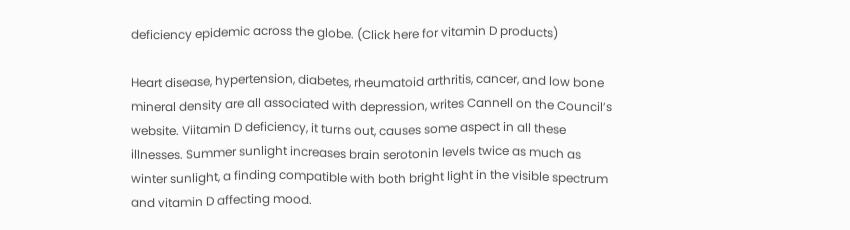deficiency epidemic across the globe. (Click here for vitamin D products)

Heart disease, hypertension, diabetes, rheumatoid arthritis, cancer, and low bone mineral density are all associated with depression, writes Cannell on the Council’s website. Viitamin D deficiency, it turns out, causes some aspect in all these illnesses. Summer sunlight increases brain serotonin levels twice as much as winter sunlight, a finding compatible with both bright light in the visible spectrum and vitamin D affecting mood.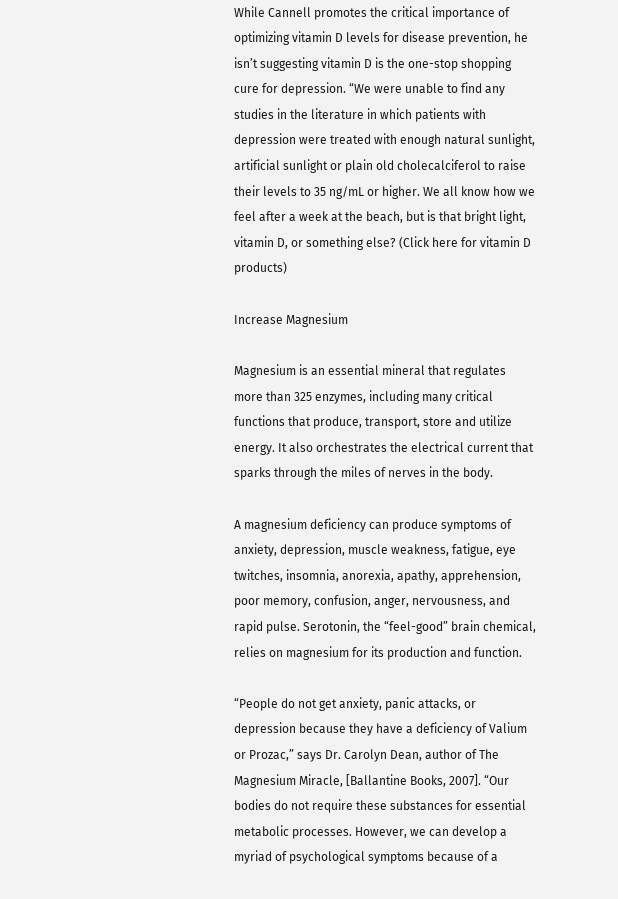While Cannell promotes the critical importance of optimizing vitamin D levels for disease prevention, he isn’t suggesting vitamin D is the one-stop shopping cure for depression. “We were unable to find any studies in the literature in which patients with depression were treated with enough natural sunlight, artificial sunlight or plain old cholecalciferol to raise their levels to 35 ng/mL or higher. We all know how we feel after a week at the beach, but is that bright light, vitamin D, or something else? (Click here for vitamin D products)

Increase Magnesium

Magnesium is an essential mineral that regulates more than 325 enzymes, including many critical functions that produce, transport, store and utilize energy. It also orchestrates the electrical current that sparks through the miles of nerves in the body.

A magnesium deficiency can produce symptoms of anxiety, depression, muscle weakness, fatigue, eye twitches, insomnia, anorexia, apathy, apprehension, poor memory, confusion, anger, nervousness, and rapid pulse. Serotonin, the “feel-good” brain chemical, relies on magnesium for its production and function.

“People do not get anxiety, panic attacks, or depression because they have a deficiency of Valium or Prozac,” says Dr. Carolyn Dean, author of The Magnesium Miracle, [Ballantine Books, 2007]. “Our bodies do not require these substances for essential metabolic processes. However, we can develop a myriad of psychological symptoms because of a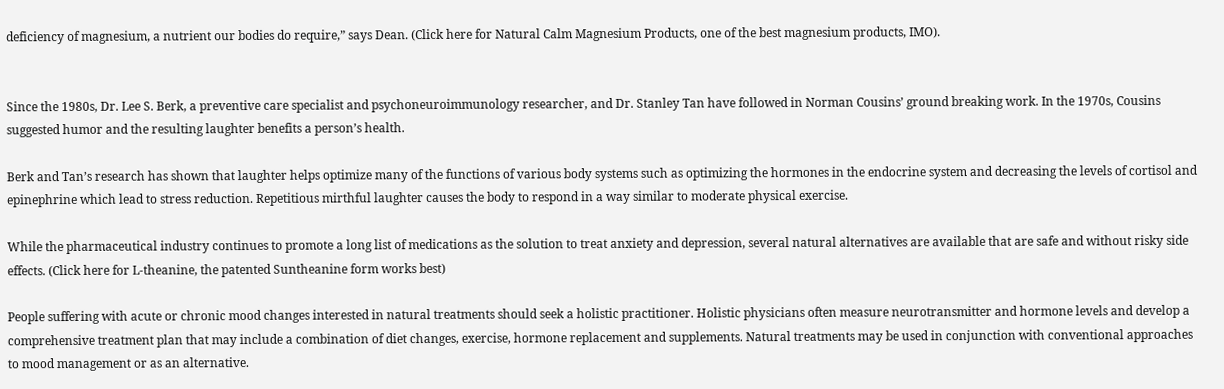deficiency of magnesium, a nutrient our bodies do require,” says Dean. (Click here for Natural Calm Magnesium Products, one of the best magnesium products, IMO).


Since the 1980s, Dr. Lee S. Berk, a preventive care specialist and psychoneuroimmunology researcher, and Dr. Stanley Tan have followed in Norman Cousins’ ground breaking work. In the 1970s, Cousins suggested humor and the resulting laughter benefits a person’s health.

Berk and Tan’s research has shown that laughter helps optimize many of the functions of various body systems such as optimizing the hormones in the endocrine system and decreasing the levels of cortisol and epinephrine which lead to stress reduction. Repetitious mirthful laughter causes the body to respond in a way similar to moderate physical exercise.

While the pharmaceutical industry continues to promote a long list of medications as the solution to treat anxiety and depression, several natural alternatives are available that are safe and without risky side effects. (Click here for L-theanine, the patented Suntheanine form works best)

People suffering with acute or chronic mood changes interested in natural treatments should seek a holistic practitioner. Holistic physicians often measure neurotransmitter and hormone levels and develop a comprehensive treatment plan that may include a combination of diet changes, exercise, hormone replacement and supplements. Natural treatments may be used in conjunction with conventional approaches to mood management or as an alternative.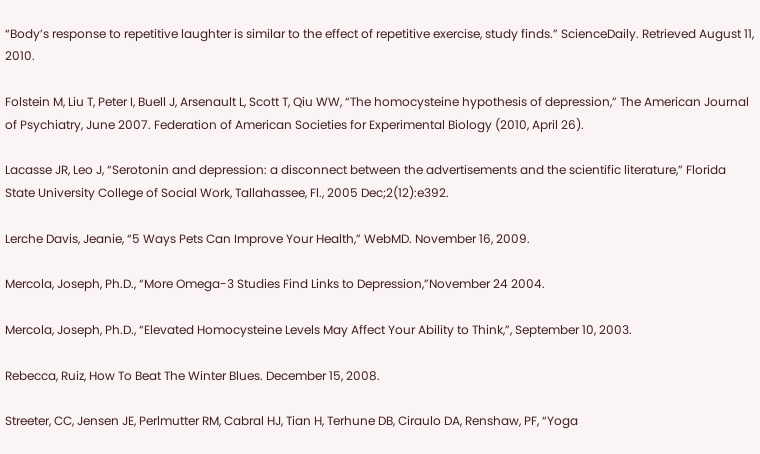“Body’s response to repetitive laughter is similar to the effect of repetitive exercise, study finds.” ScienceDaily. Retrieved August 11, 2010.

Folstein M, Liu T, Peter I, Buell J, Arsenault L, Scott T, Qiu WW, “The homocysteine hypothesis of depression,” The American Journal of Psychiatry, June 2007. Federation of American Societies for Experimental Biology (2010, April 26).

Lacasse JR, Leo J, “Serotonin and depression: a disconnect between the advertisements and the scientific literature,” Florida State University College of Social Work, Tallahassee, Fl., 2005 Dec;2(12):e392.

Lerche Davis, Jeanie, “5 Ways Pets Can Improve Your Health,” WebMD. November 16, 2009.

Mercola, Joseph, Ph.D., “More Omega-3 Studies Find Links to Depression,”November 24 2004.

Mercola, Joseph, Ph.D., “Elevated Homocysteine Levels May Affect Your Ability to Think,”, September 10, 2003.

Rebecca, Ruiz, How To Beat The Winter Blues. December 15, 2008.

Streeter, CC, Jensen JE, Perlmutter RM, Cabral HJ, Tian H, Terhune DB, Ciraulo DA, Renshaw, PF, “Yoga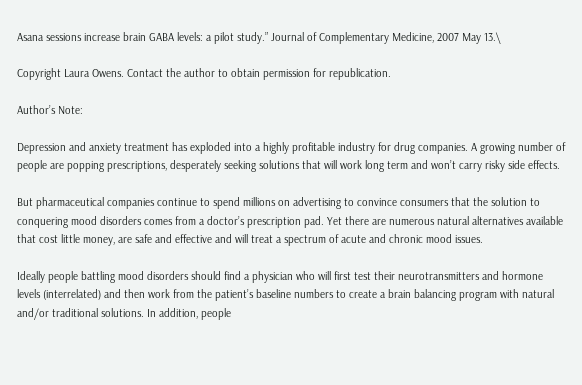Asana sessions increase brain GABA levels: a pilot study.” Journal of Complementary Medicine, 2007 May 13.\

Copyright Laura Owens. Contact the author to obtain permission for republication.

Author’s Note:

Depression and anxiety treatment has exploded into a highly profitable industry for drug companies. A growing number of people are popping prescriptions, desperately seeking solutions that will work long term and won’t carry risky side effects.

But pharmaceutical companies continue to spend millions on advertising to convince consumers that the solution to conquering mood disorders comes from a doctor’s prescription pad. Yet there are numerous natural alternatives available that cost little money, are safe and effective and will treat a spectrum of acute and chronic mood issues.

Ideally people battling mood disorders should find a physician who will first test their neurotransmitters and hormone levels (interrelated) and then work from the patient’s baseline numbers to create a brain balancing program with natural and/or traditional solutions. In addition, people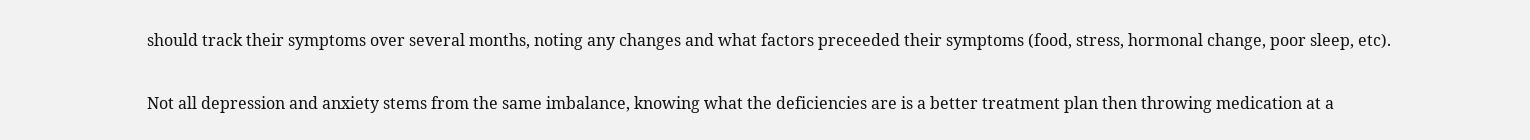should track their symptoms over several months, noting any changes and what factors preceeded their symptoms (food, stress, hormonal change, poor sleep, etc).

Not all depression and anxiety stems from the same imbalance, knowing what the deficiencies are is a better treatment plan then throwing medication at a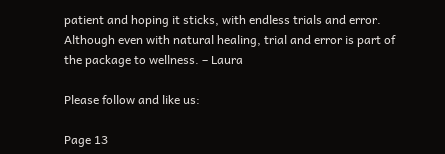patient and hoping it sticks, with endless trials and error. Although even with natural healing, trial and error is part of the package to wellness. – Laura

Please follow and like us:

Page 13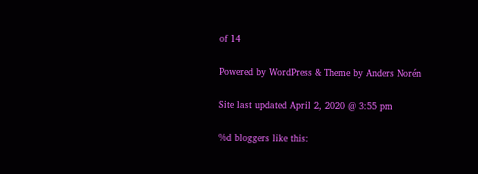of 14

Powered by WordPress & Theme by Anders Norén

Site last updated April 2, 2020 @ 3:55 pm

%d bloggers like this: